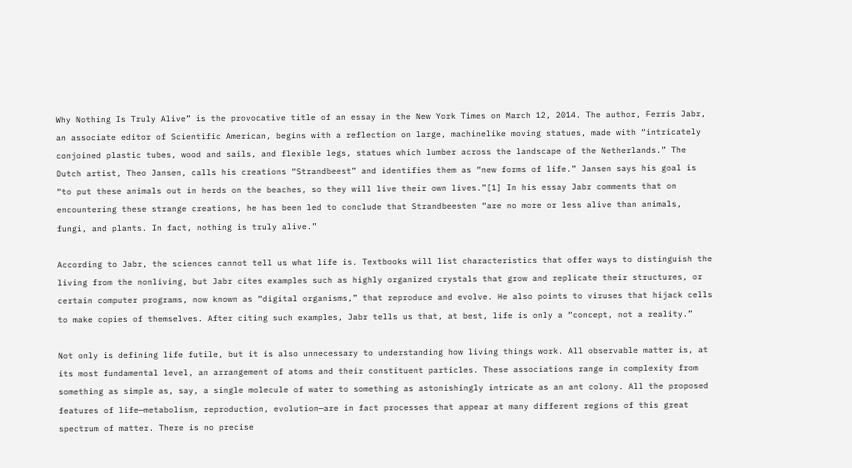Why Nothing Is Truly Alive” is the provocative title of an essay in the New York Times on March 12, 2014. The author, Ferris Jabr, an associate editor of Scientific American, begins with a reflection on large, machinelike moving statues, made with “intricately conjoined plastic tubes, wood and sails, and flexible legs, statues which lumber across the landscape of the Netherlands.” The Dutch artist, Theo Jansen, calls his creations “Strandbeest” and identifies them as “new forms of life.” Jansen says his goal is “to put these animals out in herds on the beaches, so they will live their own lives.”[1] In his essay Jabr comments that on encountering these strange creations, he has been led to conclude that Strandbeesten “are no more or less alive than animals, fungi, and plants. In fact, nothing is truly alive.”

According to Jabr, the sciences cannot tell us what life is. Textbooks will list characteristics that offer ways to distinguish the living from the nonliving, but Jabr cites examples such as highly organized crystals that grow and replicate their structures, or certain computer programs, now known as “digital organisms,” that reproduce and evolve. He also points to viruses that hijack cells to make copies of themselves. After citing such examples, Jabr tells us that, at best, life is only a “concept, not a reality.”

Not only is defining life futile, but it is also unnecessary to understanding how living things work. All observable matter is, at its most fundamental level, an arrangement of atoms and their constituent particles. These associations range in complexity from something as simple as, say, a single molecule of water to something as astonishingly intricate as an ant colony. All the proposed features of life—metabolism, reproduction, evolution—are in fact processes that appear at many different regions of this great spectrum of matter. There is no precise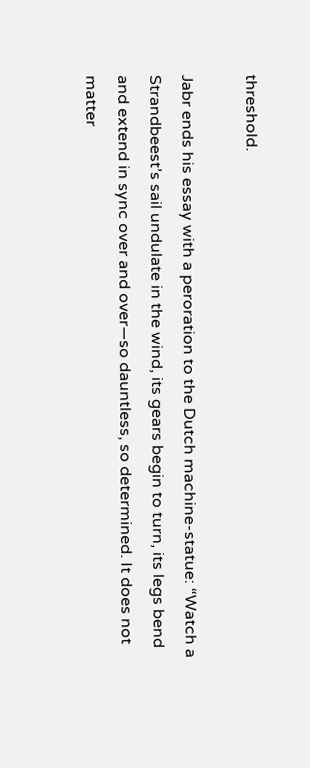threshold.

Jabr ends his essay with a peroration to the Dutch machine-statue: “Watch a Strandbeest’s sail undulate in the wind, its gears begin to turn, its legs bend and extend in sync over and over—so dauntless, so determined. It does not matter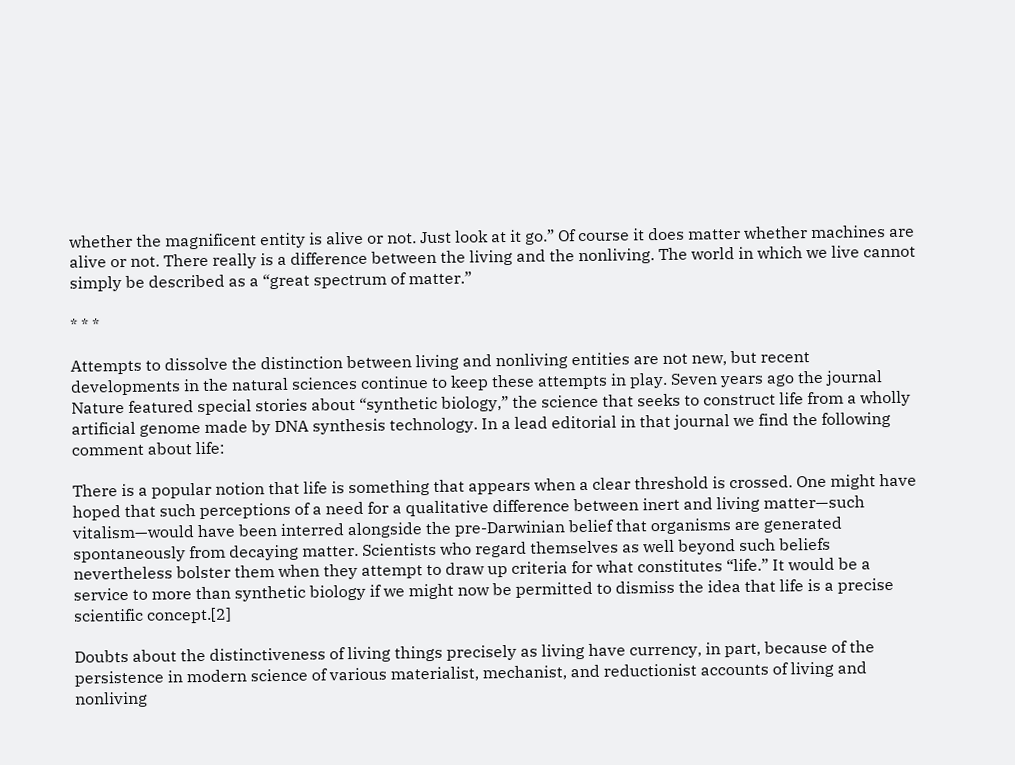whether the magnificent entity is alive or not. Just look at it go.” Of course it does matter whether machines are alive or not. There really is a difference between the living and the nonliving. The world in which we live cannot simply be described as a “great spectrum of matter.”

* * *

Attempts to dissolve the distinction between living and nonliving entities are not new, but recent developments in the natural sciences continue to keep these attempts in play. Seven years ago the journal Nature featured special stories about “synthetic biology,” the science that seeks to construct life from a wholly artificial genome made by DNA synthesis technology. In a lead editorial in that journal we find the following comment about life:

There is a popular notion that life is something that appears when a clear threshold is crossed. One might have hoped that such perceptions of a need for a qualitative difference between inert and living matter—such vitalism—would have been interred alongside the pre-Darwinian belief that organisms are generated spontaneously from decaying matter. Scientists who regard themselves as well beyond such beliefs nevertheless bolster them when they attempt to draw up criteria for what constitutes “life.” It would be a service to more than synthetic biology if we might now be permitted to dismiss the idea that life is a precise scientific concept.[2]

Doubts about the distinctiveness of living things precisely as living have currency, in part, because of the persistence in modern science of various materialist, mechanist, and reductionist accounts of living and nonliving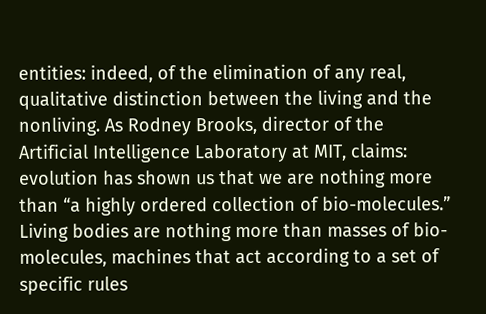entities: indeed, of the elimination of any real, qualitative distinction between the living and the nonliving. As Rodney Brooks, director of the Artificial Intelligence Laboratory at MIT, claims: evolution has shown us that we are nothing more than “a highly ordered collection of bio-molecules.” Living bodies are nothing more than masses of bio-molecules, machines that act according to a set of specific rules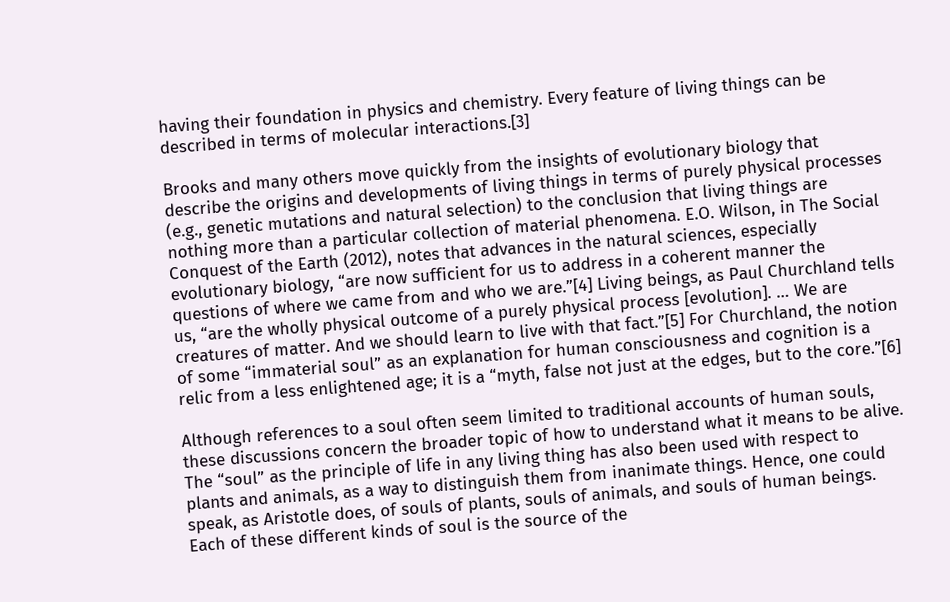having their foundation in physics and chemistry. Every feature of living things can be described in terms of molecular interactions.[3]

Brooks and many others move quickly from the insights of evolutionary biology that describe the origins and developments of living things in terms of purely physical processes (e.g., genetic mutations and natural selection) to the conclusion that living things are nothing more than a particular collection of material phenomena. E.O. Wilson, in The Social Conquest of the Earth (2012), notes that advances in the natural sciences, especially evolutionary biology, “are now sufficient for us to address in a coherent manner the questions of where we came from and who we are.”[4] Living beings, as Paul Churchland tells us, “are the wholly physical outcome of a purely physical process [evolution]. … We are creatures of matter. And we should learn to live with that fact.”[5] For Churchland, the notion of some “immaterial soul” as an explanation for human consciousness and cognition is a relic from a less enlightened age; it is a “myth, false not just at the edges, but to the core.”[6]

Although references to a soul often seem limited to traditional accounts of human souls, these discussions concern the broader topic of how to understand what it means to be alive. The “soul” as the principle of life in any living thing has also been used with respect to plants and animals, as a way to distinguish them from inanimate things. Hence, one could speak, as Aristotle does, of souls of plants, souls of animals, and souls of human beings. Each of these different kinds of soul is the source of the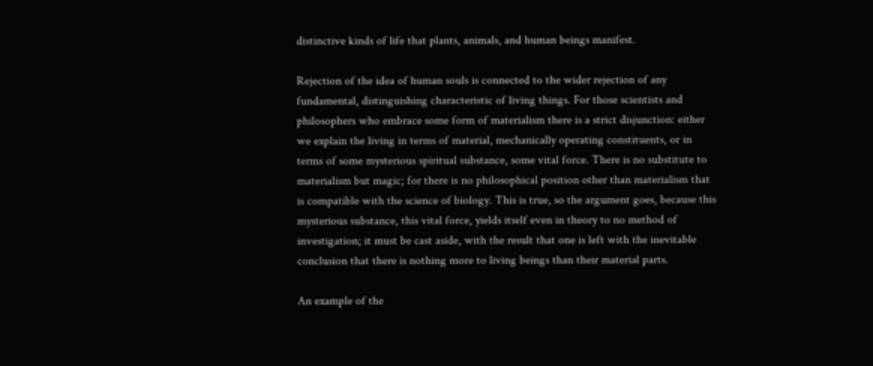distinctive kinds of life that plants, animals, and human beings manifest.

Rejection of the idea of human souls is connected to the wider rejection of any fundamental, distinguishing characteristic of living things. For those scientists and philosophers who embrace some form of materialism there is a strict disjunction: either we explain the living in terms of material, mechanically operating constituents, or in terms of some mysterious spiritual substance, some vital force. There is no substitute to materialism but magic; for there is no philosophical position other than materialism that is compatible with the science of biology. This is true, so the argument goes, because this mysterious substance, this vital force, yields itself even in theory to no method of investigation; it must be cast aside, with the result that one is left with the inevitable conclusion that there is nothing more to living beings than their material parts.

An example of the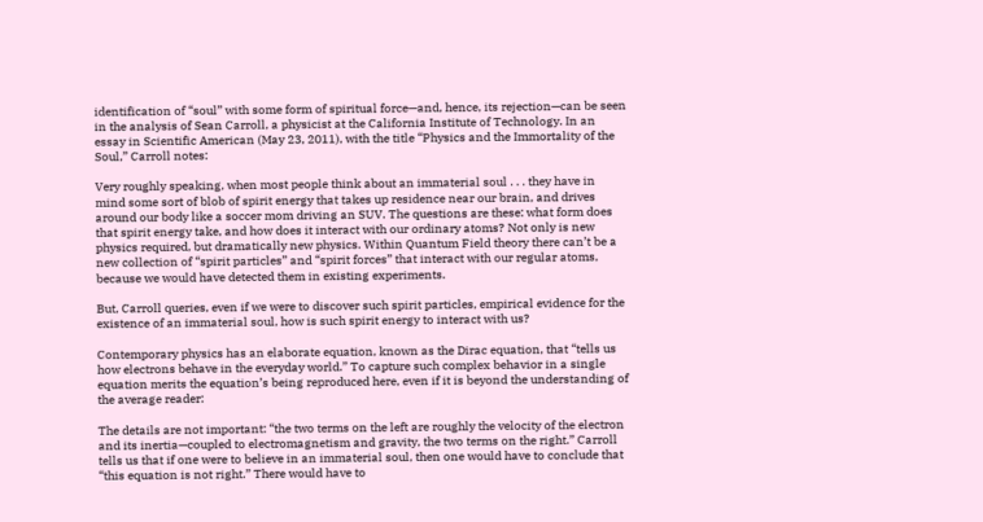identification of “soul” with some form of spiritual force—and, hence, its rejection—can be seen in the analysis of Sean Carroll, a physicist at the California Institute of Technology. In an essay in Scientific American (May 23, 2011), with the title “Physics and the Immortality of the Soul,” Carroll notes:

Very roughly speaking, when most people think about an immaterial soul . . . they have in mind some sort of blob of spirit energy that takes up residence near our brain, and drives around our body like a soccer mom driving an SUV. The questions are these: what form does that spirit energy take, and how does it interact with our ordinary atoms? Not only is new physics required, but dramatically new physics. Within Quantum Field theory there can’t be a new collection of “spirit particles” and “spirit forces” that interact with our regular atoms, because we would have detected them in existing experiments.

But, Carroll queries, even if we were to discover such spirit particles, empirical evidence for the existence of an immaterial soul, how is such spirit energy to interact with us?

Contemporary physics has an elaborate equation, known as the Dirac equation, that “tells us how electrons behave in the everyday world.” To capture such complex behavior in a single equation merits the equation’s being reproduced here, even if it is beyond the understanding of the average reader:

The details are not important: “the two terms on the left are roughly the velocity of the electron and its inertia—coupled to electromagnetism and gravity, the two terms on the right.” Carroll tells us that if one were to believe in an immaterial soul, then one would have to conclude that “this equation is not right.” There would have to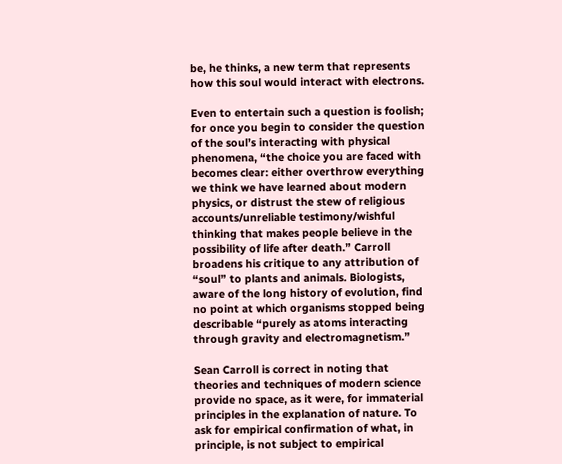be, he thinks, a new term that represents how this soul would interact with electrons.

Even to entertain such a question is foolish; for once you begin to consider the question of the soul’s interacting with physical phenomena, “the choice you are faced with becomes clear: either overthrow everything we think we have learned about modern physics, or distrust the stew of religious accounts/unreliable testimony/wishful thinking that makes people believe in the possibility of life after death.” Carroll broadens his critique to any attribution of “soul” to plants and animals. Biologists, aware of the long history of evolution, find no point at which organisms stopped being describable “purely as atoms interacting through gravity and electromagnetism.”

Sean Carroll is correct in noting that theories and techniques of modern science provide no space, as it were, for immaterial principles in the explanation of nature. To ask for empirical confirmation of what, in principle, is not subject to empirical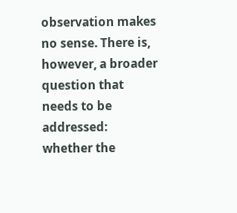observation makes no sense. There is, however, a broader question that needs to be addressed: whether the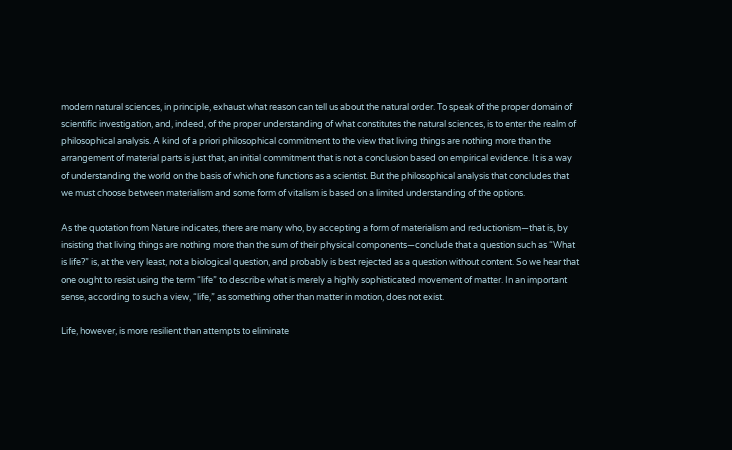modern natural sciences, in principle, exhaust what reason can tell us about the natural order. To speak of the proper domain of scientific investigation, and, indeed, of the proper understanding of what constitutes the natural sciences, is to enter the realm of philosophical analysis. A kind of a priori philosophical commitment to the view that living things are nothing more than the arrangement of material parts is just that, an initial commitment that is not a conclusion based on empirical evidence. It is a way of understanding the world on the basis of which one functions as a scientist. But the philosophical analysis that concludes that we must choose between materialism and some form of vitalism is based on a limited understanding of the options.

As the quotation from Nature indicates, there are many who, by accepting a form of materialism and reductionism—that is, by insisting that living things are nothing more than the sum of their physical components—conclude that a question such as “What is life?” is, at the very least, not a biological question, and probably is best rejected as a question without content. So we hear that one ought to resist using the term “life” to describe what is merely a highly sophisticated movement of matter. In an important sense, according to such a view, “life,” as something other than matter in motion, does not exist.

Life, however, is more resilient than attempts to eliminate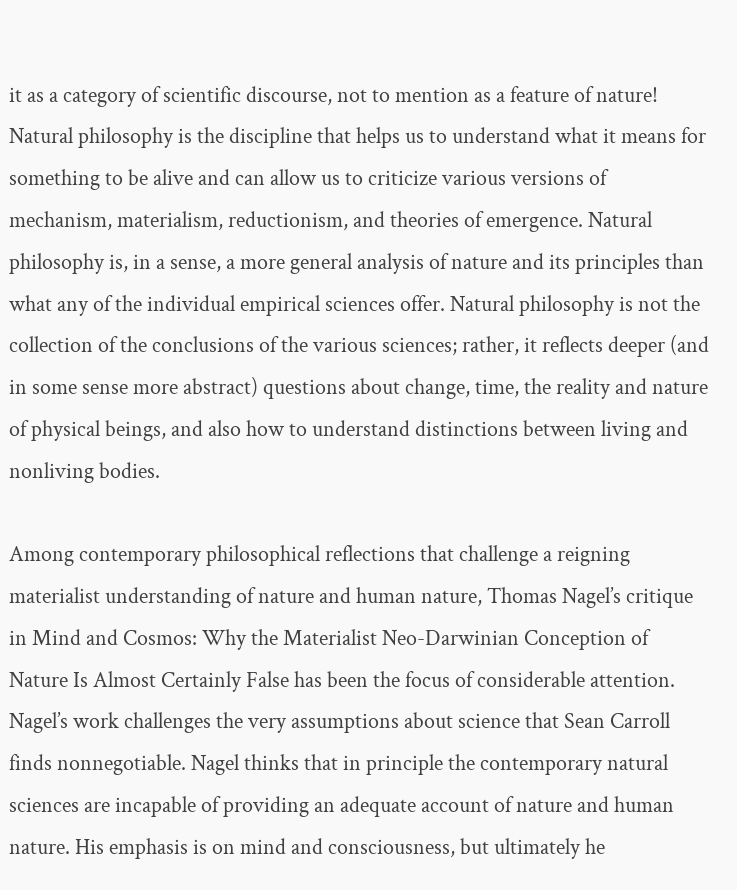it as a category of scientific discourse, not to mention as a feature of nature! Natural philosophy is the discipline that helps us to understand what it means for something to be alive and can allow us to criticize various versions of mechanism, materialism, reductionism, and theories of emergence. Natural philosophy is, in a sense, a more general analysis of nature and its principles than what any of the individual empirical sciences offer. Natural philosophy is not the collection of the conclusions of the various sciences; rather, it reflects deeper (and in some sense more abstract) questions about change, time, the reality and nature of physical beings, and also how to understand distinctions between living and nonliving bodies.

Among contemporary philosophical reflections that challenge a reigning materialist understanding of nature and human nature, Thomas Nagel’s critique in Mind and Cosmos: Why the Materialist Neo-Darwinian Conception of Nature Is Almost Certainly False has been the focus of considerable attention. Nagel’s work challenges the very assumptions about science that Sean Carroll finds nonnegotiable. Nagel thinks that in principle the contemporary natural sciences are incapable of providing an adequate account of nature and human nature. His emphasis is on mind and consciousness, but ultimately he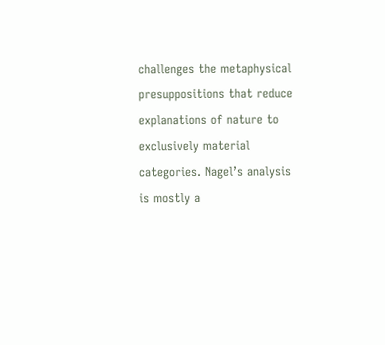challenges the metaphysical presuppositions that reduce explanations of nature to exclusively material categories. Nagel’s analysis is mostly a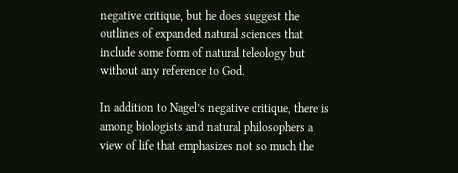negative critique, but he does suggest the outlines of expanded natural sciences that include some form of natural teleology but without any reference to God.

In addition to Nagel’s negative critique, there is among biologists and natural philosophers a view of life that emphasizes not so much the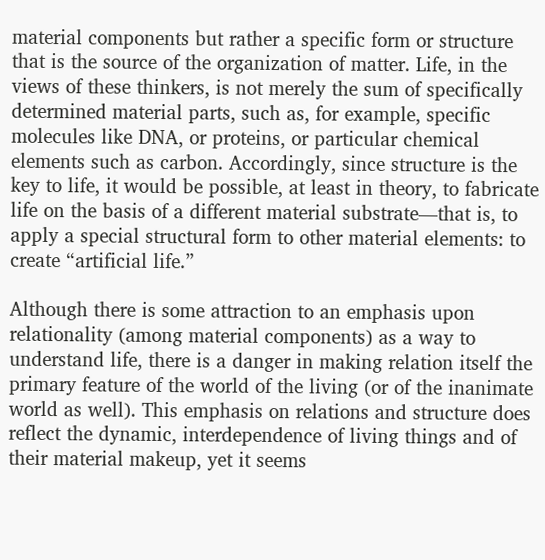material components but rather a specific form or structure that is the source of the organization of matter. Life, in the views of these thinkers, is not merely the sum of specifically determined material parts, such as, for example, specific molecules like DNA, or proteins, or particular chemical elements such as carbon. Accordingly, since structure is the key to life, it would be possible, at least in theory, to fabricate life on the basis of a different material substrate—that is, to apply a special structural form to other material elements: to create “artificial life.”

Although there is some attraction to an emphasis upon relationality (among material components) as a way to understand life, there is a danger in making relation itself the primary feature of the world of the living (or of the inanimate world as well). This emphasis on relations and structure does reflect the dynamic, interdependence of living things and of their material makeup, yet it seems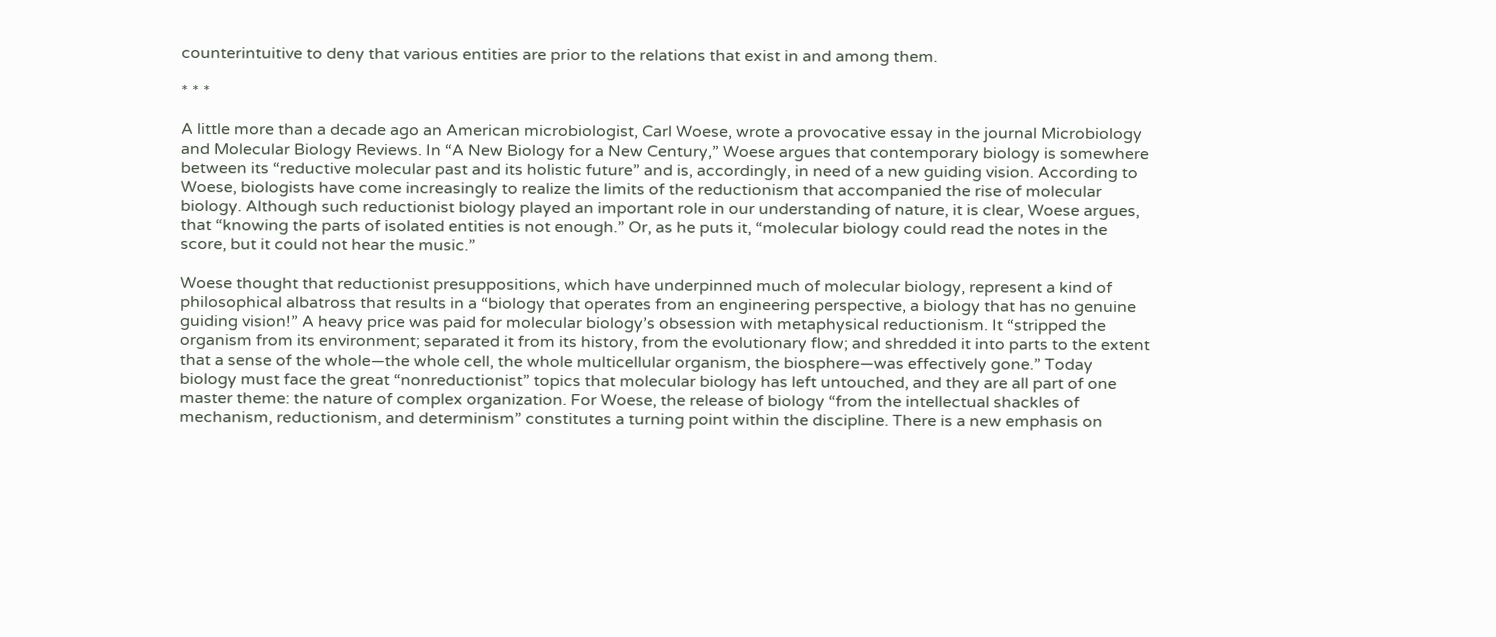counterintuitive to deny that various entities are prior to the relations that exist in and among them.

* * *

A little more than a decade ago an American microbiologist, Carl Woese, wrote a provocative essay in the journal Microbiology and Molecular Biology Reviews. In “A New Biology for a New Century,” Woese argues that contemporary biology is somewhere between its “reductive molecular past and its holistic future” and is, accordingly, in need of a new guiding vision. According to Woese, biologists have come increasingly to realize the limits of the reductionism that accompanied the rise of molecular biology. Although such reductionist biology played an important role in our understanding of nature, it is clear, Woese argues, that “knowing the parts of isolated entities is not enough.” Or, as he puts it, “molecular biology could read the notes in the score, but it could not hear the music.”

Woese thought that reductionist presuppositions, which have underpinned much of molecular biology, represent a kind of philosophical albatross that results in a “biology that operates from an engineering perspective, a biology that has no genuine guiding vision!” A heavy price was paid for molecular biology’s obsession with metaphysical reductionism. It “stripped the organism from its environment; separated it from its history, from the evolutionary flow; and shredded it into parts to the extent that a sense of the whole—the whole cell, the whole multicellular organism, the biosphere—was effectively gone.” Today biology must face the great “nonreductionist” topics that molecular biology has left untouched, and they are all part of one master theme: the nature of complex organization. For Woese, the release of biology “from the intellectual shackles of mechanism, reductionism, and determinism” constitutes a turning point within the discipline. There is a new emphasis on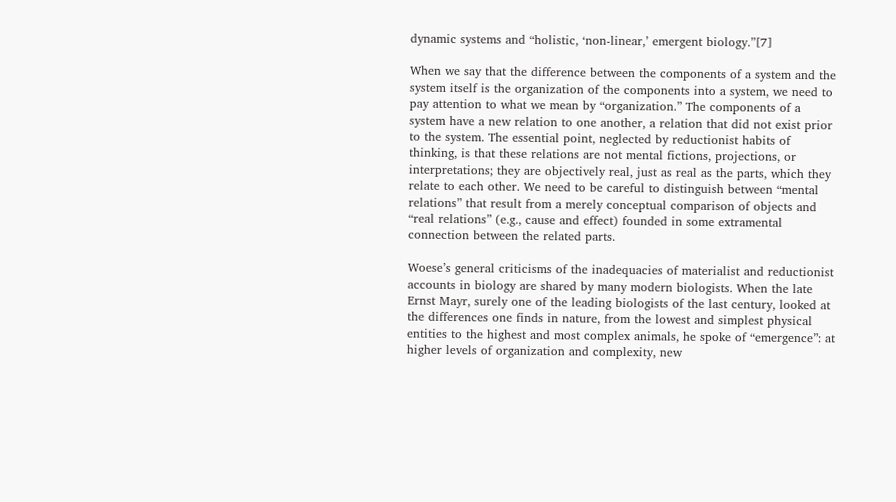dynamic systems and “holistic, ‘non-linear,’ emergent biology.”[7]

When we say that the difference between the components of a system and the system itself is the organization of the components into a system, we need to pay attention to what we mean by “organization.” The components of a system have a new relation to one another, a relation that did not exist prior to the system. The essential point, neglected by reductionist habits of thinking, is that these relations are not mental fictions, projections, or interpretations; they are objectively real, just as real as the parts, which they relate to each other. We need to be careful to distinguish between “mental relations” that result from a merely conceptual comparison of objects and “real relations” (e.g., cause and effect) founded in some extramental connection between the related parts.

Woese’s general criticisms of the inadequacies of materialist and reductionist accounts in biology are shared by many modern biologists. When the late Ernst Mayr, surely one of the leading biologists of the last century, looked at the differences one finds in nature, from the lowest and simplest physical entities to the highest and most complex animals, he spoke of “emergence”: at higher levels of organization and complexity, new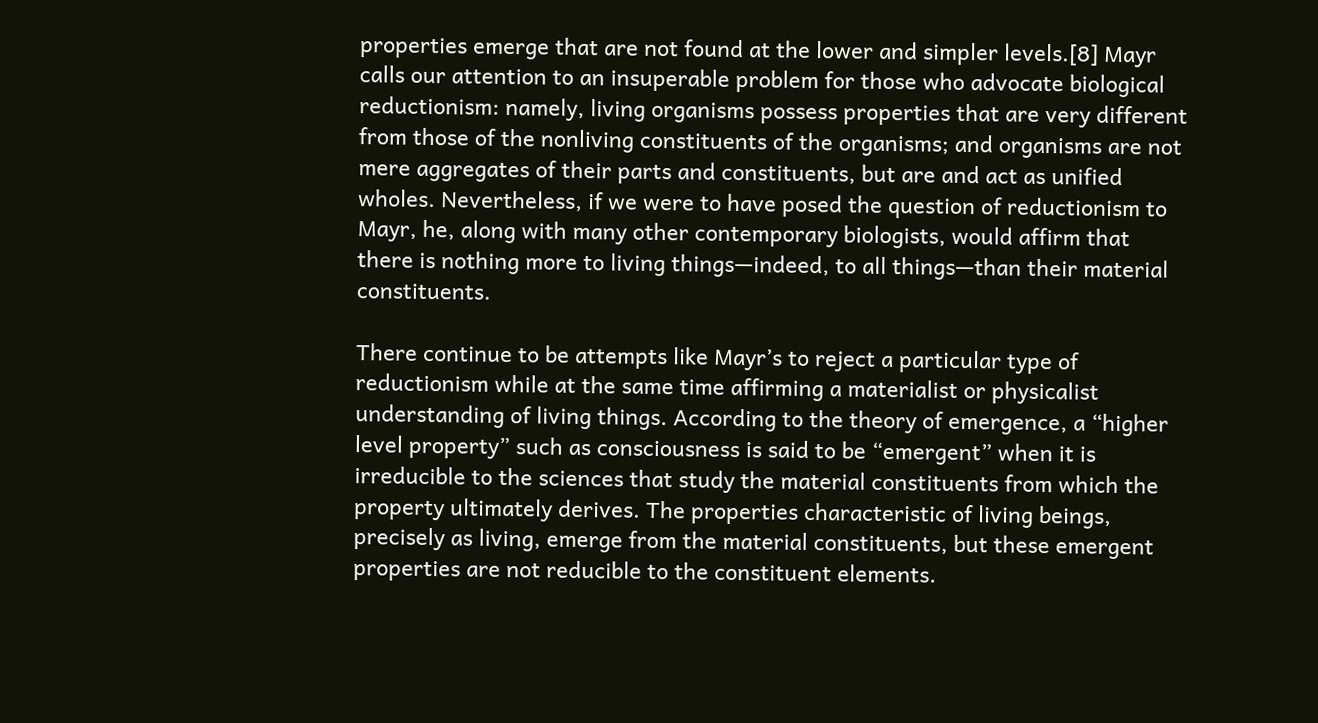properties emerge that are not found at the lower and simpler levels.[8] Mayr calls our attention to an insuperable problem for those who advocate biological reductionism: namely, living organisms possess properties that are very different from those of the nonliving constituents of the organisms; and organisms are not mere aggregates of their parts and constituents, but are and act as unified wholes. Nevertheless, if we were to have posed the question of reductionism to Mayr, he, along with many other contemporary biologists, would affirm that there is nothing more to living things—indeed, to all things—than their material constituents.

There continue to be attempts like Mayr’s to reject a particular type of reductionism while at the same time affirming a materialist or physicalist understanding of living things. According to the theory of emergence, a “higher level property” such as consciousness is said to be “emergent” when it is irreducible to the sciences that study the material constituents from which the property ultimately derives. The properties characteristic of living beings, precisely as living, emerge from the material constituents, but these emergent properties are not reducible to the constituent elements.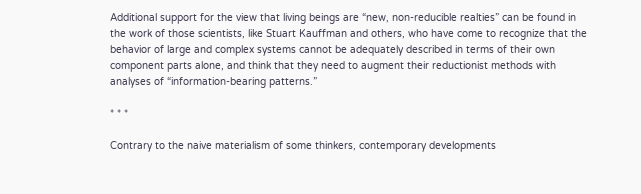Additional support for the view that living beings are “new, non-reducible realties” can be found in the work of those scientists, like Stuart Kauffman and others, who have come to recognize that the behavior of large and complex systems cannot be adequately described in terms of their own component parts alone, and think that they need to augment their reductionist methods with analyses of “information-bearing patterns.”

* * *

Contrary to the naive materialism of some thinkers, contemporary developments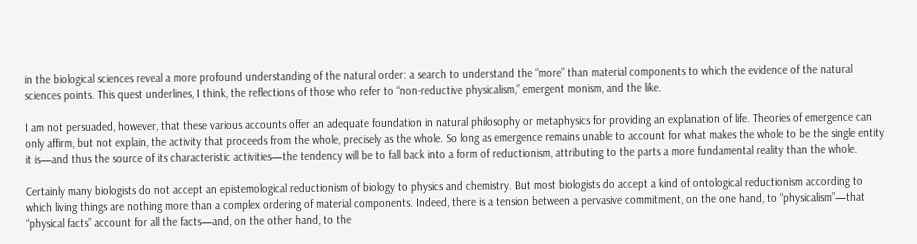in the biological sciences reveal a more profound understanding of the natural order: a search to understand the “more” than material components to which the evidence of the natural sciences points. This quest underlines, I think, the reflections of those who refer to “non-reductive physicalism,” emergent monism, and the like.

I am not persuaded, however, that these various accounts offer an adequate foundation in natural philosophy or metaphysics for providing an explanation of life. Theories of emergence can only affirm, but not explain, the activity that proceeds from the whole, precisely as the whole. So long as emergence remains unable to account for what makes the whole to be the single entity it is—and thus the source of its characteristic activities—the tendency will be to fall back into a form of reductionism, attributing to the parts a more fundamental reality than the whole.

Certainly many biologists do not accept an epistemological reductionism of biology to physics and chemistry. But most biologists do accept a kind of ontological reductionism according to which living things are nothing more than a complex ordering of material components. Indeed, there is a tension between a pervasive commitment, on the one hand, to “physicalism”—that “physical facts” account for all the facts—and, on the other hand, to the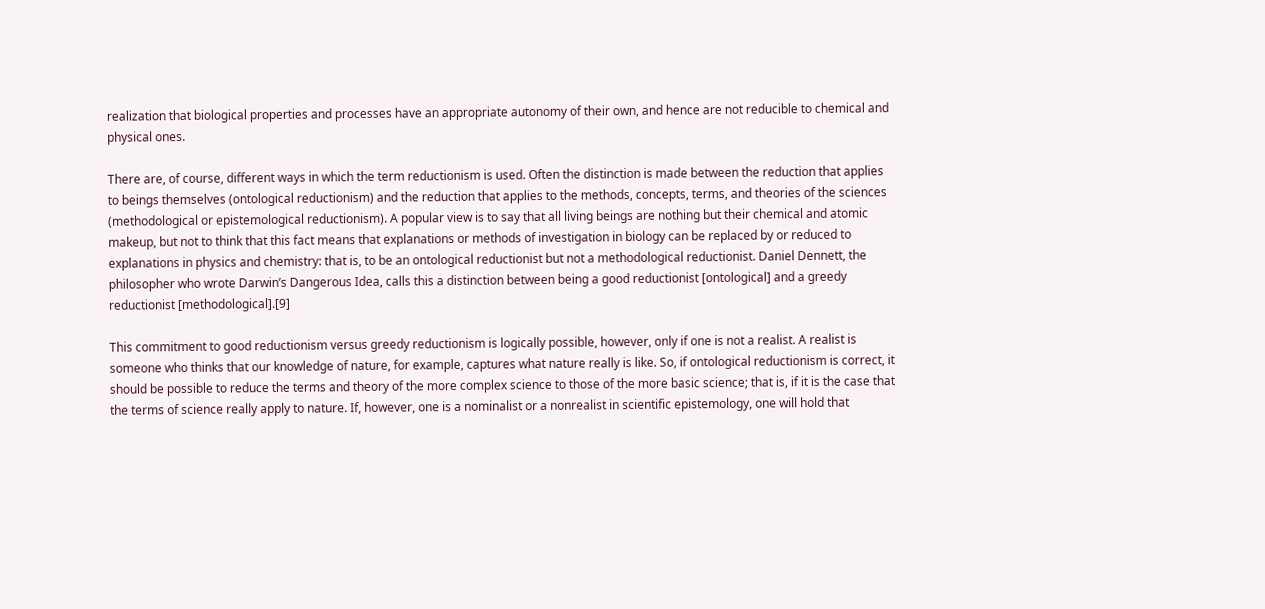realization that biological properties and processes have an appropriate autonomy of their own, and hence are not reducible to chemical and physical ones.

There are, of course, different ways in which the term reductionism is used. Often the distinction is made between the reduction that applies to beings themselves (ontological reductionism) and the reduction that applies to the methods, concepts, terms, and theories of the sciences (methodological or epistemological reductionism). A popular view is to say that all living beings are nothing but their chemical and atomic makeup, but not to think that this fact means that explanations or methods of investigation in biology can be replaced by or reduced to explanations in physics and chemistry: that is, to be an ontological reductionist but not a methodological reductionist. Daniel Dennett, the philosopher who wrote Darwin’s Dangerous Idea, calls this a distinction between being a good reductionist [ontological] and a greedy reductionist [methodological].[9]

This commitment to good reductionism versus greedy reductionism is logically possible, however, only if one is not a realist. A realist is someone who thinks that our knowledge of nature, for example, captures what nature really is like. So, if ontological reductionism is correct, it should be possible to reduce the terms and theory of the more complex science to those of the more basic science; that is, if it is the case that the terms of science really apply to nature. If, however, one is a nominalist or a nonrealist in scientific epistemology, one will hold that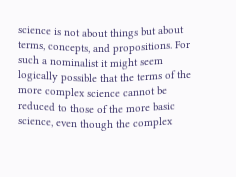science is not about things but about terms, concepts, and propositions. For such a nominalist it might seem logically possible that the terms of the more complex science cannot be reduced to those of the more basic science, even though the complex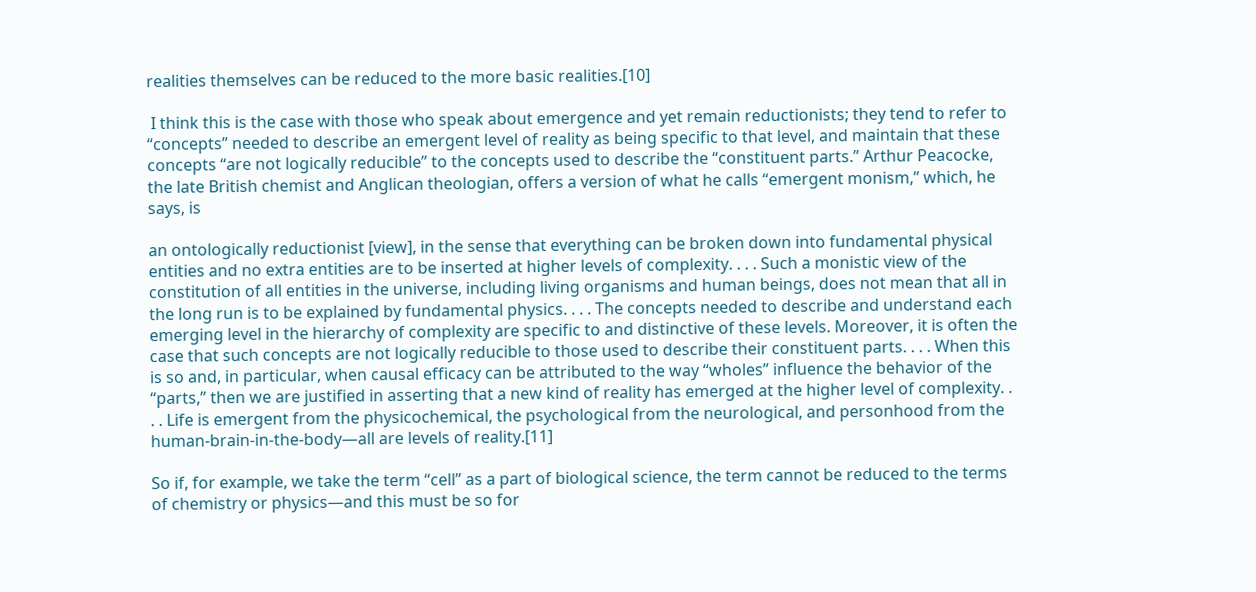realities themselves can be reduced to the more basic realities.[10]

 I think this is the case with those who speak about emergence and yet remain reductionists; they tend to refer to “concepts” needed to describe an emergent level of reality as being specific to that level, and maintain that these concepts “are not logically reducible” to the concepts used to describe the “constituent parts.” Arthur Peacocke, the late British chemist and Anglican theologian, offers a version of what he calls “emergent monism,” which, he says, is

an ontologically reductionist [view], in the sense that everything can be broken down into fundamental physical entities and no extra entities are to be inserted at higher levels of complexity. . . . Such a monistic view of the constitution of all entities in the universe, including living organisms and human beings, does not mean that all in the long run is to be explained by fundamental physics. . . . The concepts needed to describe and understand each emerging level in the hierarchy of complexity are specific to and distinctive of these levels. Moreover, it is often the case that such concepts are not logically reducible to those used to describe their constituent parts. . . . When this is so and, in particular, when causal efficacy can be attributed to the way “wholes” influence the behavior of the “parts,” then we are justified in asserting that a new kind of reality has emerged at the higher level of complexity. . . . Life is emergent from the physicochemical, the psychological from the neurological, and personhood from the human-brain-in-the-body—all are levels of reality.[11]

So if, for example, we take the term “cell” as a part of biological science, the term cannot be reduced to the terms of chemistry or physics—and this must be so for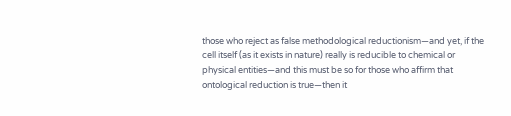those who reject as false methodological reductionism—and yet, if the cell itself (as it exists in nature) really is reducible to chemical or physical entities—and this must be so for those who affirm that ontological reduction is true—then it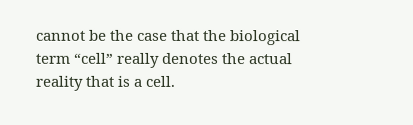cannot be the case that the biological term “cell” really denotes the actual reality that is a cell.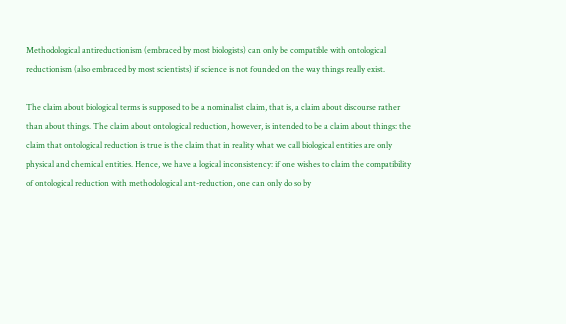Methodological antireductionism (embraced by most biologists) can only be compatible with ontological reductionism (also embraced by most scientists) if science is not founded on the way things really exist.

The claim about biological terms is supposed to be a nominalist claim, that is, a claim about discourse rather than about things. The claim about ontological reduction, however, is intended to be a claim about things: the claim that ontological reduction is true is the claim that in reality what we call biological entities are only physical and chemical entities. Hence, we have a logical inconsistency: if one wishes to claim the compatibility of ontological reduction with methodological ant-reduction, one can only do so by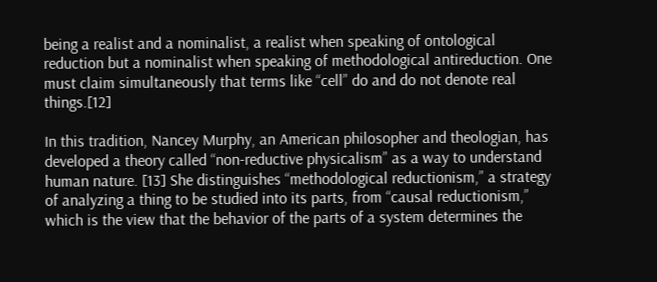being a realist and a nominalist, a realist when speaking of ontological reduction but a nominalist when speaking of methodological antireduction. One must claim simultaneously that terms like “cell” do and do not denote real things.[12]

In this tradition, Nancey Murphy, an American philosopher and theologian, has developed a theory called “non-reductive physicalism” as a way to understand human nature. [13] She distinguishes “methodological reductionism,” a strategy of analyzing a thing to be studied into its parts, from “causal reductionism,” which is the view that the behavior of the parts of a system determines the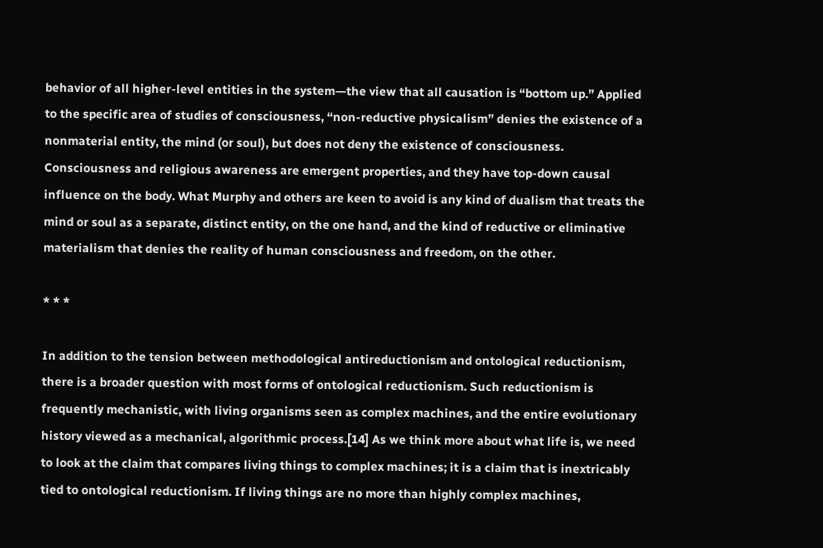behavior of all higher-level entities in the system—the view that all causation is “bottom up.” Applied to the specific area of studies of consciousness, “non-reductive physicalism” denies the existence of a nonmaterial entity, the mind (or soul), but does not deny the existence of consciousness. Consciousness and religious awareness are emergent properties, and they have top-down causal influence on the body. What Murphy and others are keen to avoid is any kind of dualism that treats the mind or soul as a separate, distinct entity, on the one hand, and the kind of reductive or eliminative materialism that denies the reality of human consciousness and freedom, on the other.

* * *

In addition to the tension between methodological antireductionism and ontological reductionism, there is a broader question with most forms of ontological reductionism. Such reductionism is frequently mechanistic, with living organisms seen as complex machines, and the entire evolutionary history viewed as a mechanical, algorithmic process.[14] As we think more about what life is, we need to look at the claim that compares living things to complex machines; it is a claim that is inextricably tied to ontological reductionism. If living things are no more than highly complex machines,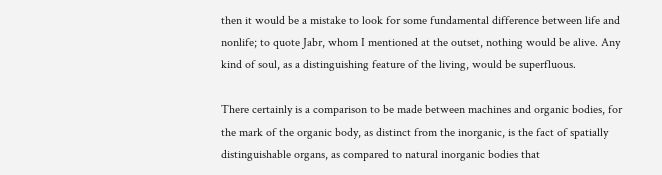then it would be a mistake to look for some fundamental difference between life and nonlife; to quote Jabr, whom I mentioned at the outset, nothing would be alive. Any kind of soul, as a distinguishing feature of the living, would be superfluous.

There certainly is a comparison to be made between machines and organic bodies, for the mark of the organic body, as distinct from the inorganic, is the fact of spatially distinguishable organs, as compared to natural inorganic bodies that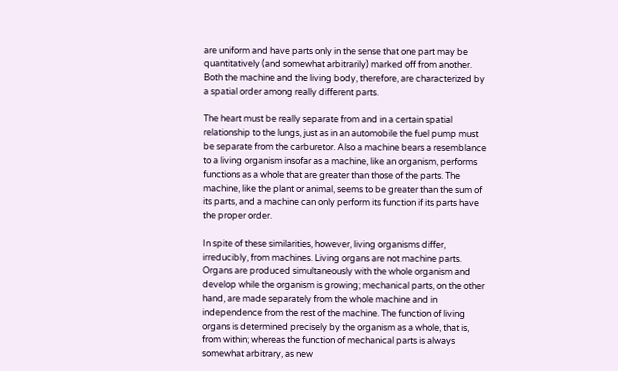are uniform and have parts only in the sense that one part may be quantitatively (and somewhat arbitrarily) marked off from another. Both the machine and the living body, therefore, are characterized by a spatial order among really different parts.

The heart must be really separate from and in a certain spatial relationship to the lungs, just as in an automobile the fuel pump must be separate from the carburetor. Also a machine bears a resemblance to a living organism insofar as a machine, like an organism, performs functions as a whole that are greater than those of the parts. The machine, like the plant or animal, seems to be greater than the sum of its parts, and a machine can only perform its function if its parts have the proper order.

In spite of these similarities, however, living organisms differ, irreducibly, from machines. Living organs are not machine parts. Organs are produced simultaneously with the whole organism and develop while the organism is growing; mechanical parts, on the other hand, are made separately from the whole machine and in independence from the rest of the machine. The function of living organs is determined precisely by the organism as a whole, that is, from within; whereas the function of mechanical parts is always somewhat arbitrary, as new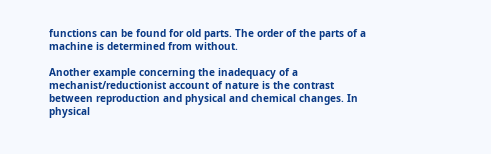functions can be found for old parts. The order of the parts of a machine is determined from without.

Another example concerning the inadequacy of a mechanist/reductionist account of nature is the contrast between reproduction and physical and chemical changes. In physical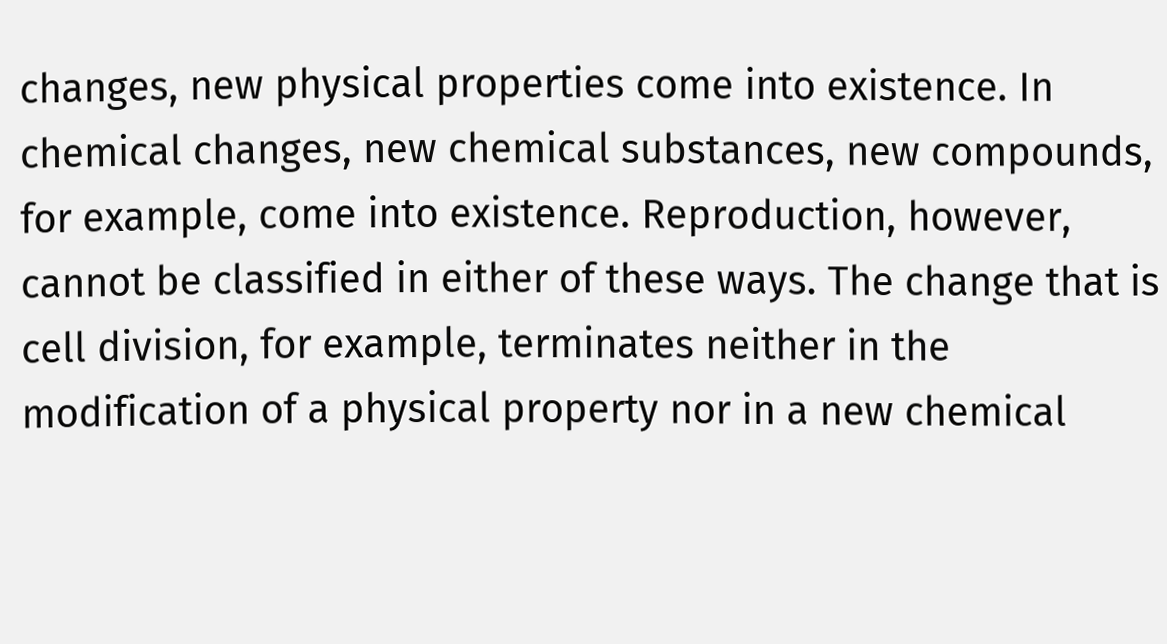changes, new physical properties come into existence. In chemical changes, new chemical substances, new compounds, for example, come into existence. Reproduction, however, cannot be classified in either of these ways. The change that is cell division, for example, terminates neither in the modification of a physical property nor in a new chemical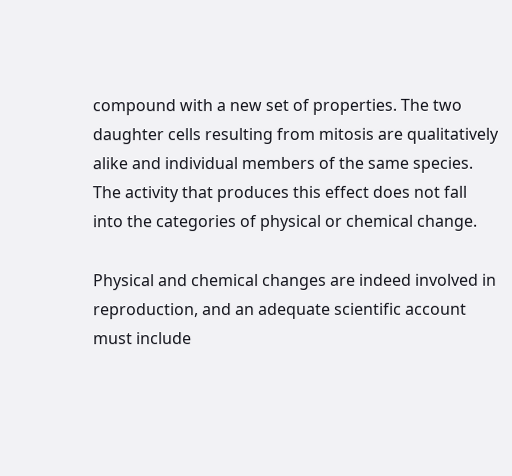compound with a new set of properties. The two daughter cells resulting from mitosis are qualitatively alike and individual members of the same species. The activity that produces this effect does not fall into the categories of physical or chemical change.

Physical and chemical changes are indeed involved in reproduction, and an adequate scientific account must include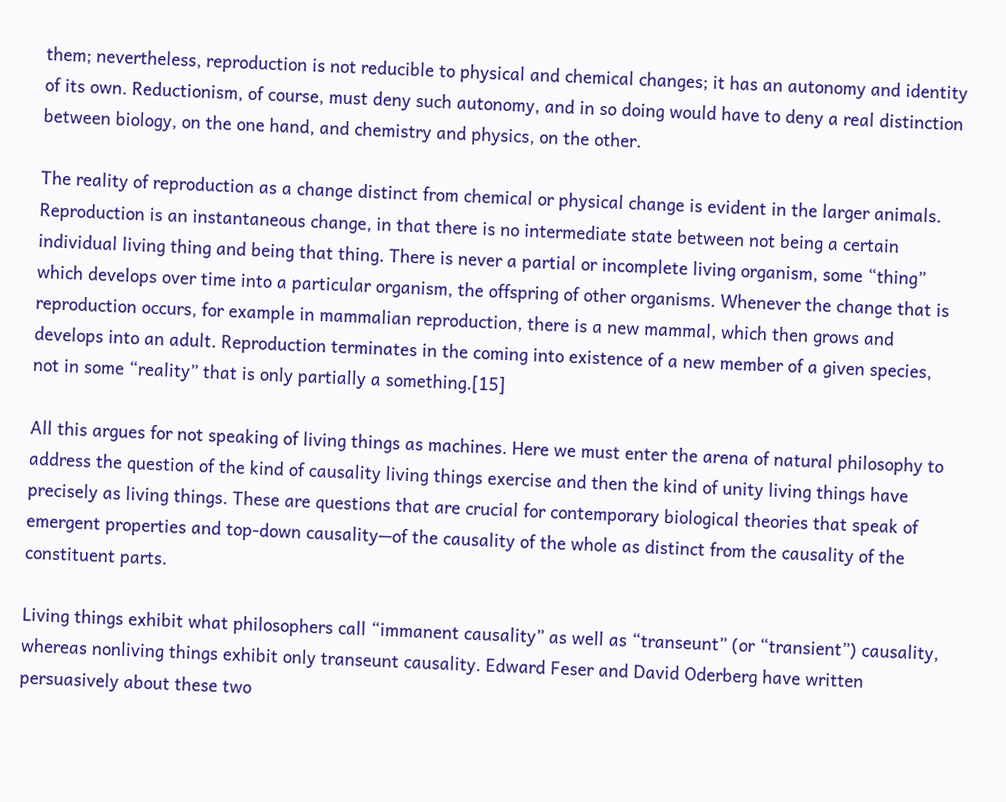them; nevertheless, reproduction is not reducible to physical and chemical changes; it has an autonomy and identity of its own. Reductionism, of course, must deny such autonomy, and in so doing would have to deny a real distinction between biology, on the one hand, and chemistry and physics, on the other.

The reality of reproduction as a change distinct from chemical or physical change is evident in the larger animals. Reproduction is an instantaneous change, in that there is no intermediate state between not being a certain individual living thing and being that thing. There is never a partial or incomplete living organism, some “thing” which develops over time into a particular organism, the offspring of other organisms. Whenever the change that is reproduction occurs, for example in mammalian reproduction, there is a new mammal, which then grows and develops into an adult. Reproduction terminates in the coming into existence of a new member of a given species, not in some “reality” that is only partially a something.[15]

All this argues for not speaking of living things as machines. Here we must enter the arena of natural philosophy to address the question of the kind of causality living things exercise and then the kind of unity living things have precisely as living things. These are questions that are crucial for contemporary biological theories that speak of emergent properties and top-down causality—of the causality of the whole as distinct from the causality of the constituent parts.

Living things exhibit what philosophers call “immanent causality” as well as “transeunt” (or “transient”) causality, whereas nonliving things exhibit only transeunt causality. Edward Feser and David Oderberg have written persuasively about these two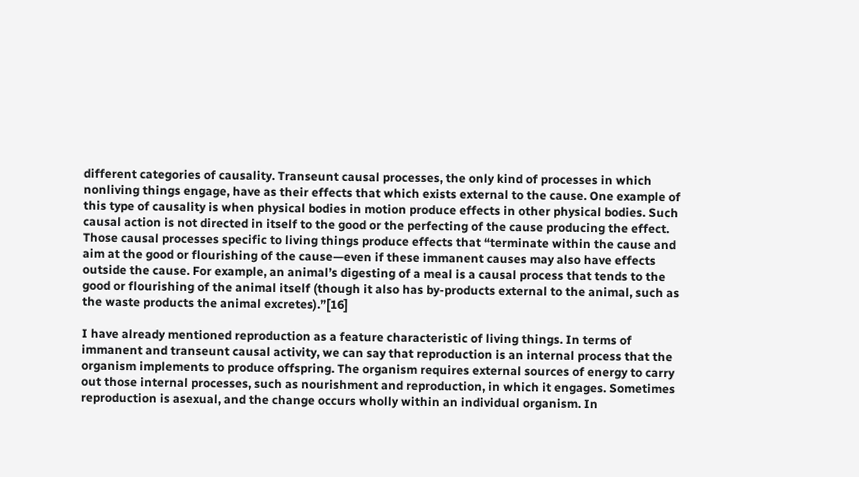different categories of causality. Transeunt causal processes, the only kind of processes in which nonliving things engage, have as their effects that which exists external to the cause. One example of this type of causality is when physical bodies in motion produce effects in other physical bodies. Such causal action is not directed in itself to the good or the perfecting of the cause producing the effect. Those causal processes specific to living things produce effects that “terminate within the cause and aim at the good or flourishing of the cause—even if these immanent causes may also have effects outside the cause. For example, an animal’s digesting of a meal is a causal process that tends to the good or flourishing of the animal itself (though it also has by-products external to the animal, such as the waste products the animal excretes).”[16]

I have already mentioned reproduction as a feature characteristic of living things. In terms of immanent and transeunt causal activity, we can say that reproduction is an internal process that the organism implements to produce offspring. The organism requires external sources of energy to carry out those internal processes, such as nourishment and reproduction, in which it engages. Sometimes reproduction is asexual, and the change occurs wholly within an individual organism. In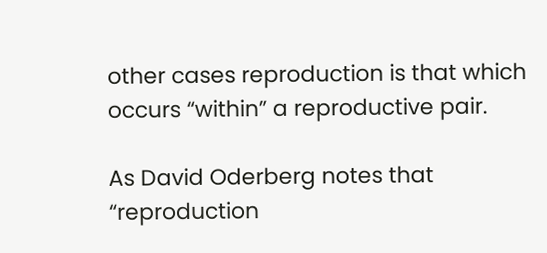other cases reproduction is that which occurs “within” a reproductive pair.

As David Oderberg notes that “reproduction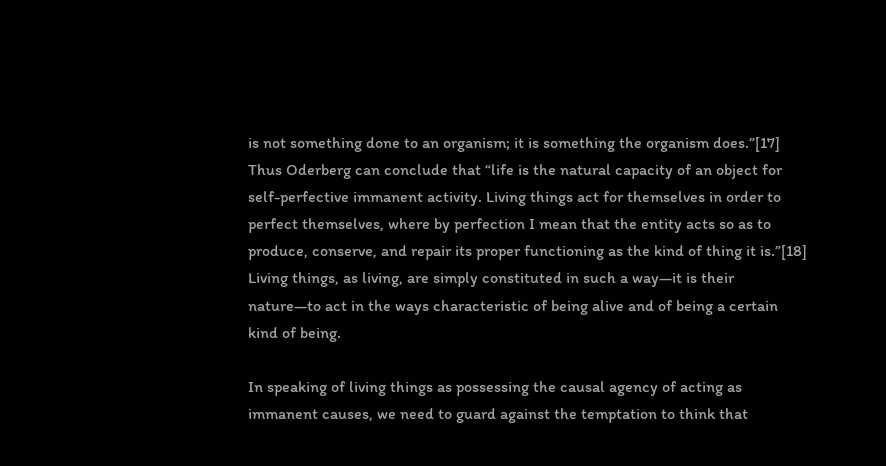is not something done to an organism; it is something the organism does.”[17] Thus Oderberg can conclude that “life is the natural capacity of an object for self-perfective immanent activity. Living things act for themselves in order to perfect themselves, where by perfection I mean that the entity acts so as to produce, conserve, and repair its proper functioning as the kind of thing it is.”[18] Living things, as living, are simply constituted in such a way—it is their nature—to act in the ways characteristic of being alive and of being a certain kind of being.

In speaking of living things as possessing the causal agency of acting as immanent causes, we need to guard against the temptation to think that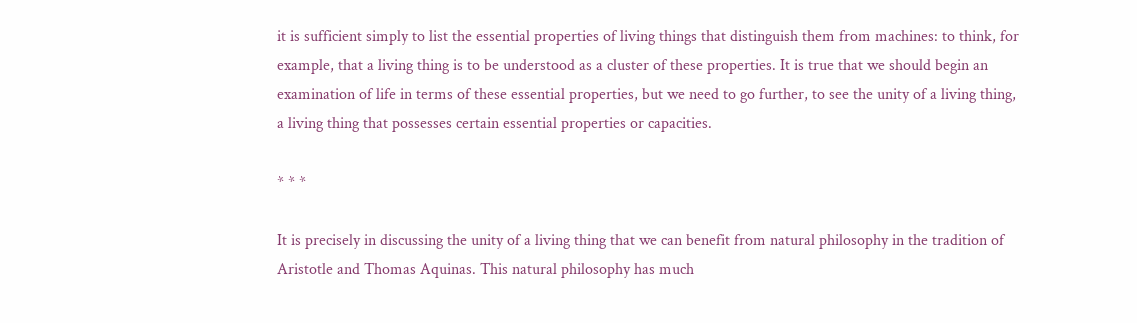it is sufficient simply to list the essential properties of living things that distinguish them from machines: to think, for example, that a living thing is to be understood as a cluster of these properties. It is true that we should begin an examination of life in terms of these essential properties, but we need to go further, to see the unity of a living thing, a living thing that possesses certain essential properties or capacities.

* * *

It is precisely in discussing the unity of a living thing that we can benefit from natural philosophy in the tradition of Aristotle and Thomas Aquinas. This natural philosophy has much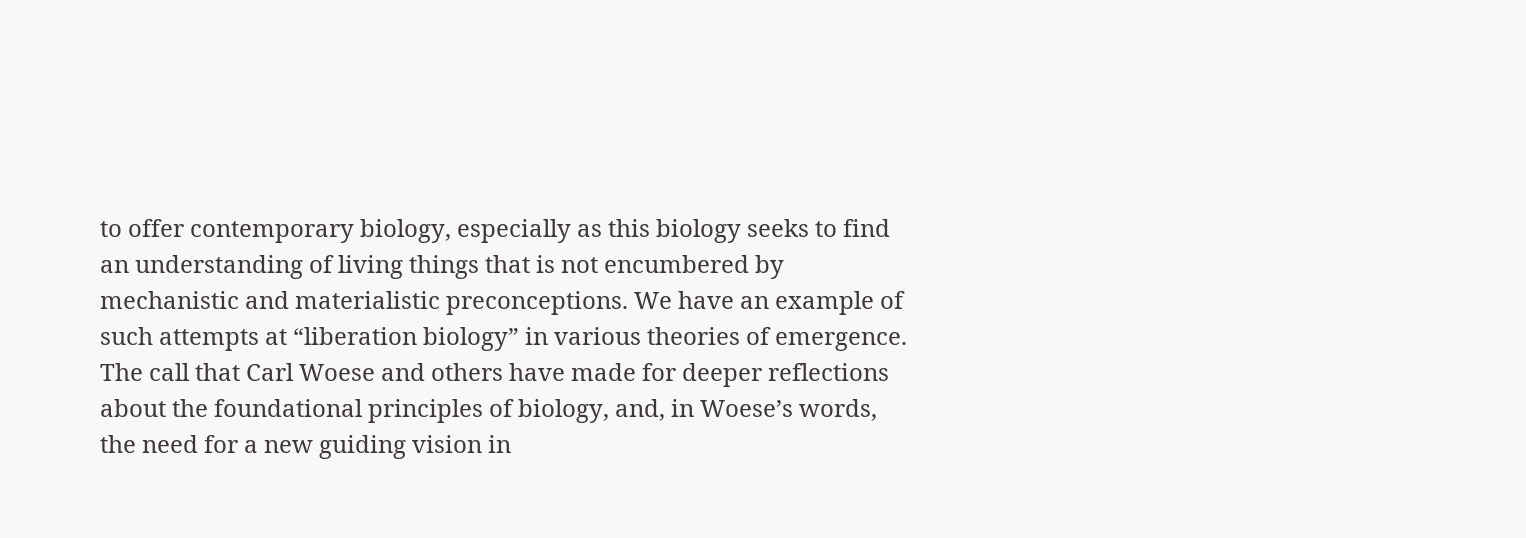to offer contemporary biology, especially as this biology seeks to find an understanding of living things that is not encumbered by mechanistic and materialistic preconceptions. We have an example of such attempts at “liberation biology” in various theories of emergence. The call that Carl Woese and others have made for deeper reflections about the foundational principles of biology, and, in Woese’s words, the need for a new guiding vision in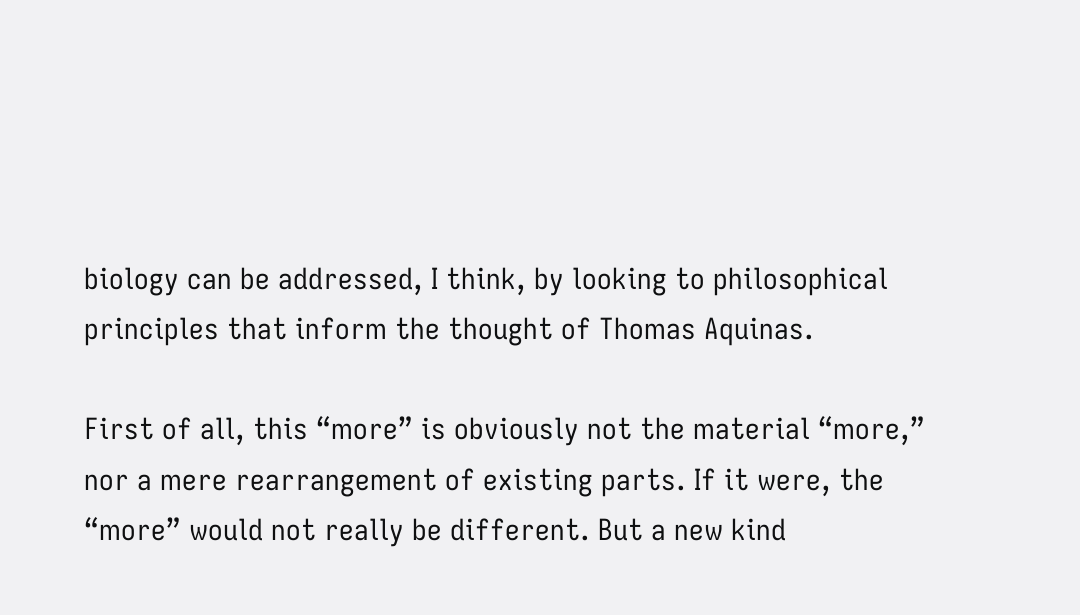biology can be addressed, I think, by looking to philosophical principles that inform the thought of Thomas Aquinas.

First of all, this “more” is obviously not the material “more,” nor a mere rearrangement of existing parts. If it were, the “more” would not really be different. But a new kind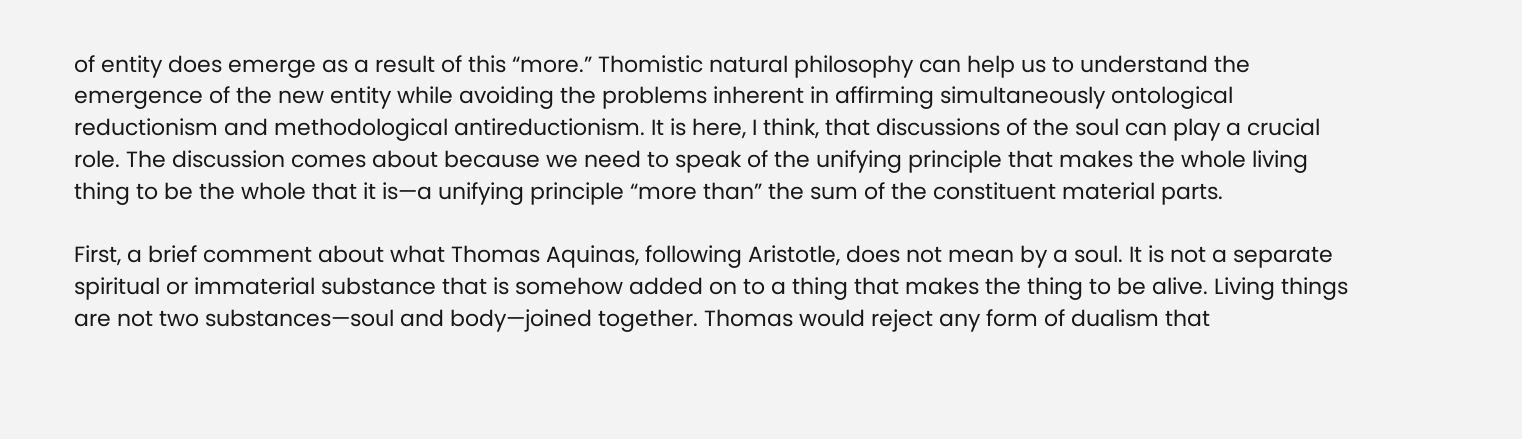of entity does emerge as a result of this “more.” Thomistic natural philosophy can help us to understand the emergence of the new entity while avoiding the problems inherent in affirming simultaneously ontological reductionism and methodological antireductionism. It is here, I think, that discussions of the soul can play a crucial role. The discussion comes about because we need to speak of the unifying principle that makes the whole living thing to be the whole that it is—a unifying principle “more than” the sum of the constituent material parts.

First, a brief comment about what Thomas Aquinas, following Aristotle, does not mean by a soul. It is not a separate spiritual or immaterial substance that is somehow added on to a thing that makes the thing to be alive. Living things are not two substances—soul and body—joined together. Thomas would reject any form of dualism that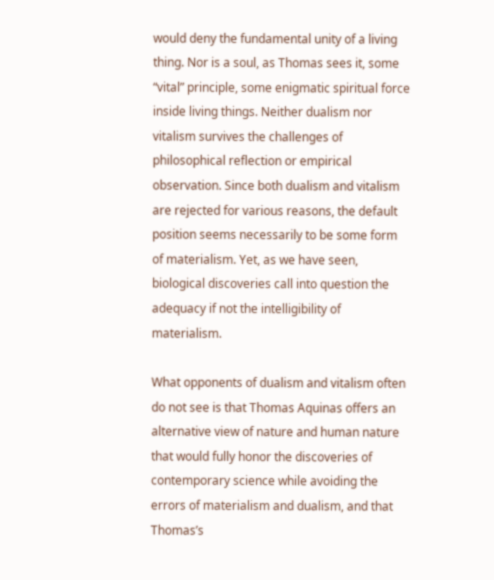would deny the fundamental unity of a living thing. Nor is a soul, as Thomas sees it, some “vital” principle, some enigmatic spiritual force inside living things. Neither dualism nor vitalism survives the challenges of philosophical reflection or empirical observation. Since both dualism and vitalism are rejected for various reasons, the default position seems necessarily to be some form of materialism. Yet, as we have seen, biological discoveries call into question the adequacy if not the intelligibility of materialism.

What opponents of dualism and vitalism often do not see is that Thomas Aquinas offers an alternative view of nature and human nature that would fully honor the discoveries of contemporary science while avoiding the errors of materialism and dualism, and that Thomas’s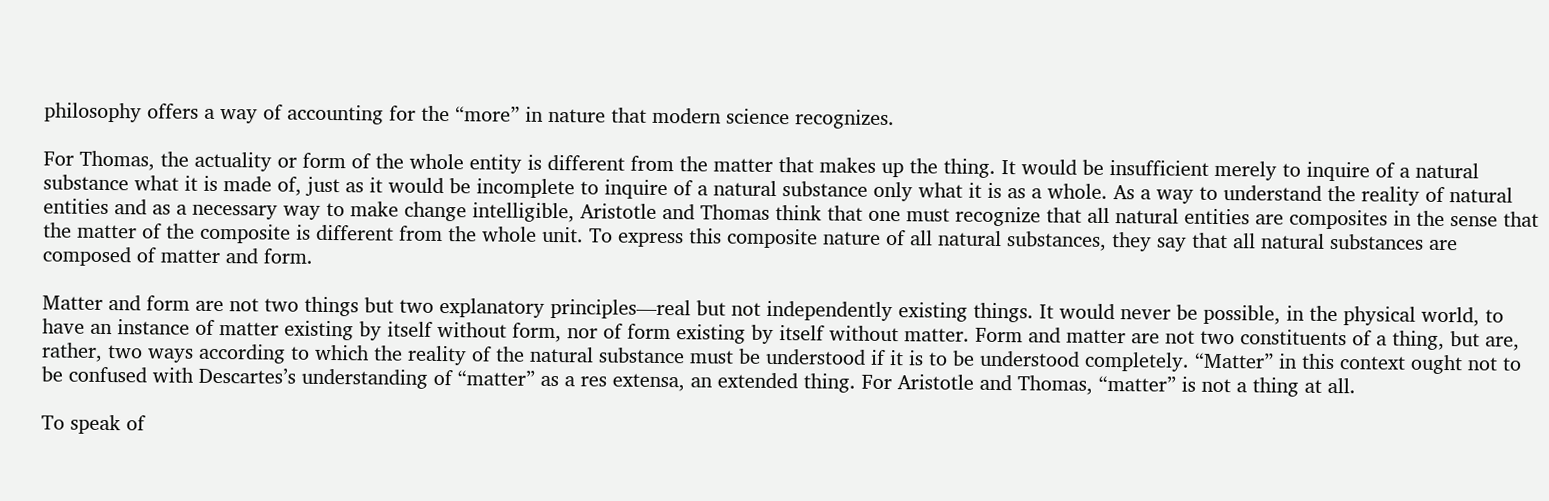philosophy offers a way of accounting for the “more” in nature that modern science recognizes.

For Thomas, the actuality or form of the whole entity is different from the matter that makes up the thing. It would be insufficient merely to inquire of a natural substance what it is made of, just as it would be incomplete to inquire of a natural substance only what it is as a whole. As a way to understand the reality of natural entities and as a necessary way to make change intelligible, Aristotle and Thomas think that one must recognize that all natural entities are composites in the sense that the matter of the composite is different from the whole unit. To express this composite nature of all natural substances, they say that all natural substances are composed of matter and form.

Matter and form are not two things but two explanatory principles—real but not independently existing things. It would never be possible, in the physical world, to have an instance of matter existing by itself without form, nor of form existing by itself without matter. Form and matter are not two constituents of a thing, but are, rather, two ways according to which the reality of the natural substance must be understood if it is to be understood completely. “Matter” in this context ought not to be confused with Descartes’s understanding of “matter” as a res extensa, an extended thing. For Aristotle and Thomas, “matter” is not a thing at all.

To speak of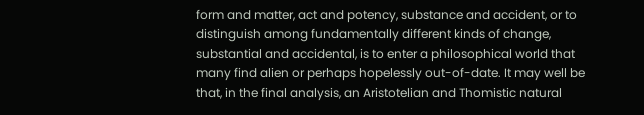form and matter, act and potency, substance and accident, or to distinguish among fundamentally different kinds of change, substantial and accidental, is to enter a philosophical world that many find alien or perhaps hopelessly out-of-date. It may well be that, in the final analysis, an Aristotelian and Thomistic natural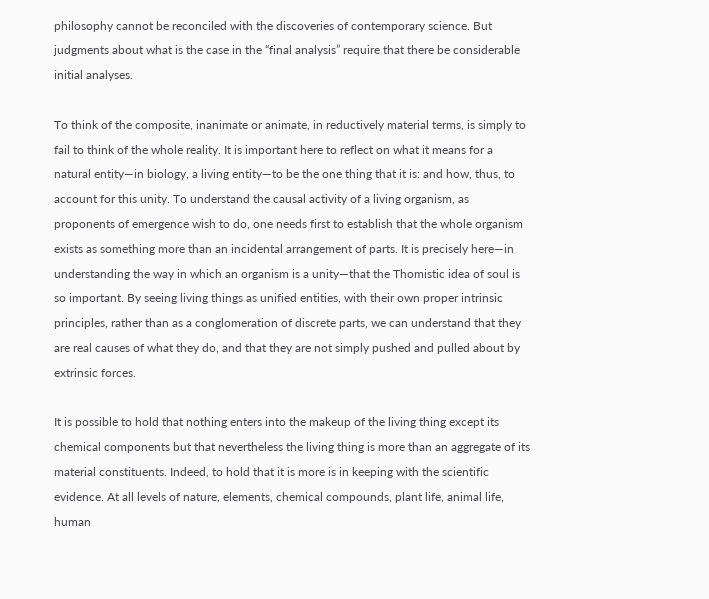philosophy cannot be reconciled with the discoveries of contemporary science. But judgments about what is the case in the “final analysis” require that there be considerable initial analyses.

To think of the composite, inanimate or animate, in reductively material terms, is simply to fail to think of the whole reality. It is important here to reflect on what it means for a natural entity—in biology, a living entity—to be the one thing that it is: and how, thus, to account for this unity. To understand the causal activity of a living organism, as proponents of emergence wish to do, one needs first to establish that the whole organism exists as something more than an incidental arrangement of parts. It is precisely here—in understanding the way in which an organism is a unity—that the Thomistic idea of soul is so important. By seeing living things as unified entities, with their own proper intrinsic principles, rather than as a conglomeration of discrete parts, we can understand that they are real causes of what they do, and that they are not simply pushed and pulled about by extrinsic forces.

It is possible to hold that nothing enters into the makeup of the living thing except its chemical components but that nevertheless the living thing is more than an aggregate of its material constituents. Indeed, to hold that it is more is in keeping with the scientific evidence. At all levels of nature, elements, chemical compounds, plant life, animal life, human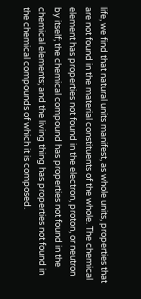life, we find that natural units manifest, as whole units, properties that are not found in the material constituents of the whole. The chemical element has properties not found in the electron, proton, or neutron by itself; the chemical compound has properties not found in the chemical elements; and the living thing has properties not found in the chemical compounds of which it is composed.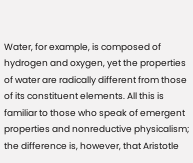Water, for example, is composed of hydrogen and oxygen, yet the properties of water are radically different from those of its constituent elements. All this is familiar to those who speak of emergent properties and nonreductive physicalism; the difference is, however, that Aristotle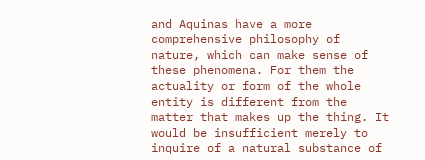and Aquinas have a more comprehensive philosophy of nature, which can make sense of these phenomena. For them the actuality or form of the whole entity is different from the matter that makes up the thing. It would be insufficient merely to inquire of a natural substance of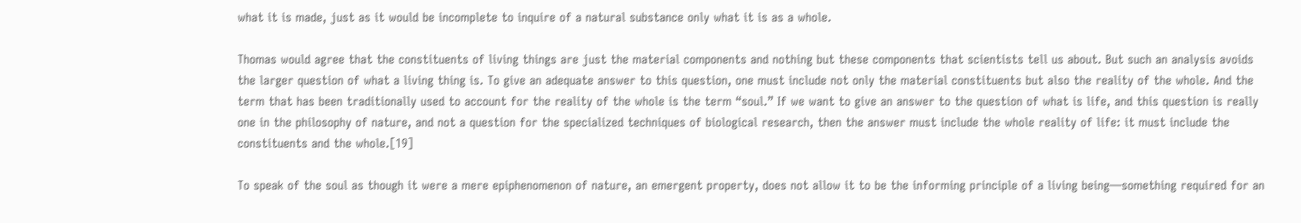what it is made, just as it would be incomplete to inquire of a natural substance only what it is as a whole.

Thomas would agree that the constituents of living things are just the material components and nothing but these components that scientists tell us about. But such an analysis avoids the larger question of what a living thing is. To give an adequate answer to this question, one must include not only the material constituents but also the reality of the whole. And the term that has been traditionally used to account for the reality of the whole is the term “soul.” If we want to give an answer to the question of what is life, and this question is really one in the philosophy of nature, and not a question for the specialized techniques of biological research, then the answer must include the whole reality of life: it must include the constituents and the whole.[19]

To speak of the soul as though it were a mere epiphenomenon of nature, an emergent property, does not allow it to be the informing principle of a living being—something required for an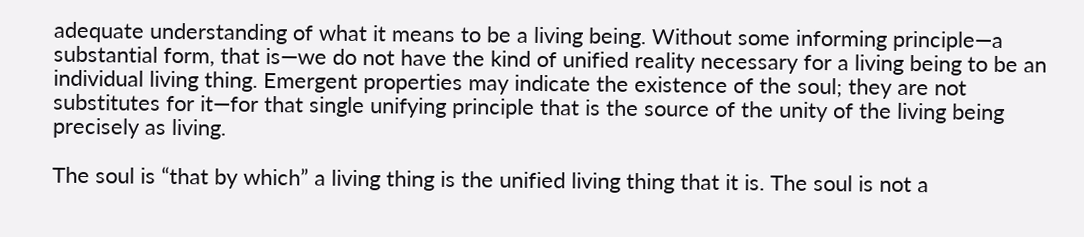adequate understanding of what it means to be a living being. Without some informing principle—a substantial form, that is—we do not have the kind of unified reality necessary for a living being to be an individual living thing. Emergent properties may indicate the existence of the soul; they are not substitutes for it—for that single unifying principle that is the source of the unity of the living being precisely as living.

The soul is “that by which” a living thing is the unified living thing that it is. The soul is not a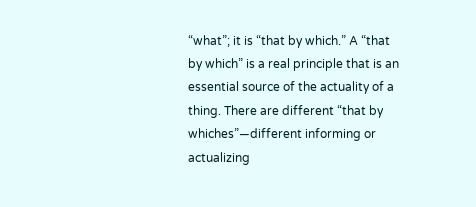“what”; it is “that by which.” A “that by which” is a real principle that is an essential source of the actuality of a thing. There are different “that by whiches”—different informing or actualizing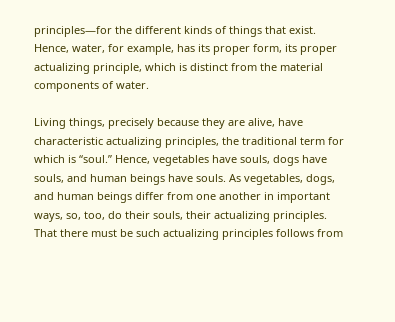principles—for the different kinds of things that exist. Hence, water, for example, has its proper form, its proper actualizing principle, which is distinct from the material components of water.

Living things, precisely because they are alive, have characteristic actualizing principles, the traditional term for which is “soul.” Hence, vegetables have souls, dogs have souls, and human beings have souls. As vegetables, dogs, and human beings differ from one another in important ways, so, too, do their souls, their actualizing principles. That there must be such actualizing principles follows from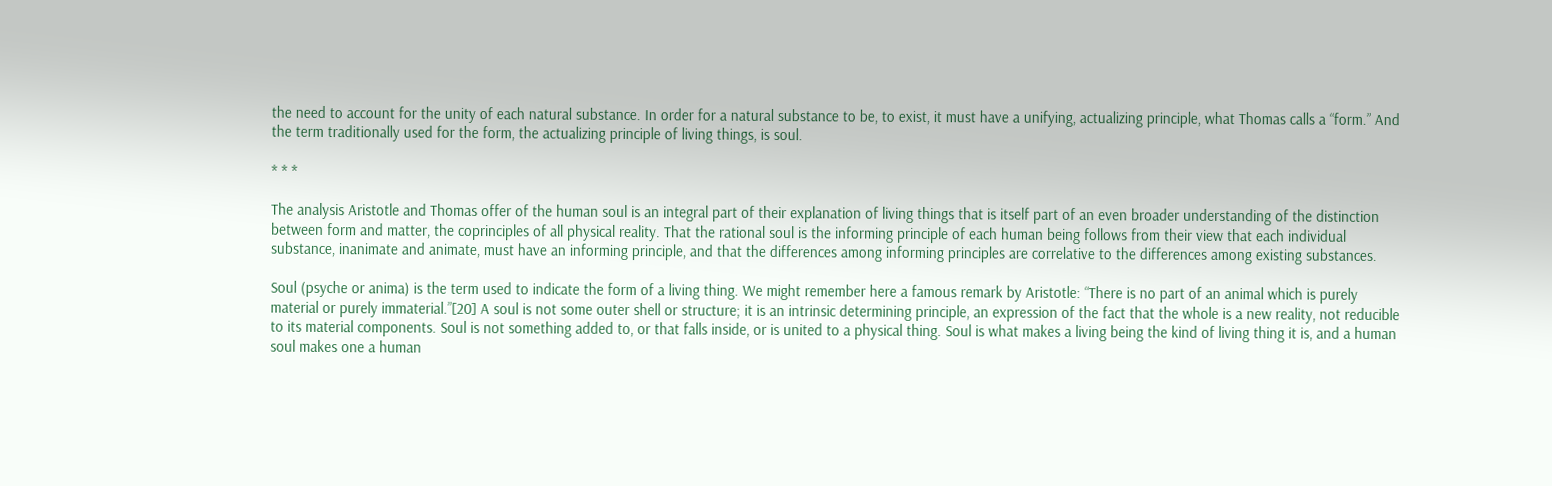the need to account for the unity of each natural substance. In order for a natural substance to be, to exist, it must have a unifying, actualizing principle, what Thomas calls a “form.” And the term traditionally used for the form, the actualizing principle of living things, is soul.

* * *

The analysis Aristotle and Thomas offer of the human soul is an integral part of their explanation of living things that is itself part of an even broader understanding of the distinction between form and matter, the coprinciples of all physical reality. That the rational soul is the informing principle of each human being follows from their view that each individual substance, inanimate and animate, must have an informing principle, and that the differences among informing principles are correlative to the differences among existing substances.

Soul (psyche or anima) is the term used to indicate the form of a living thing. We might remember here a famous remark by Aristotle: “There is no part of an animal which is purely material or purely immaterial.”[20] A soul is not some outer shell or structure; it is an intrinsic determining principle, an expression of the fact that the whole is a new reality, not reducible to its material components. Soul is not something added to, or that falls inside, or is united to a physical thing. Soul is what makes a living being the kind of living thing it is, and a human soul makes one a human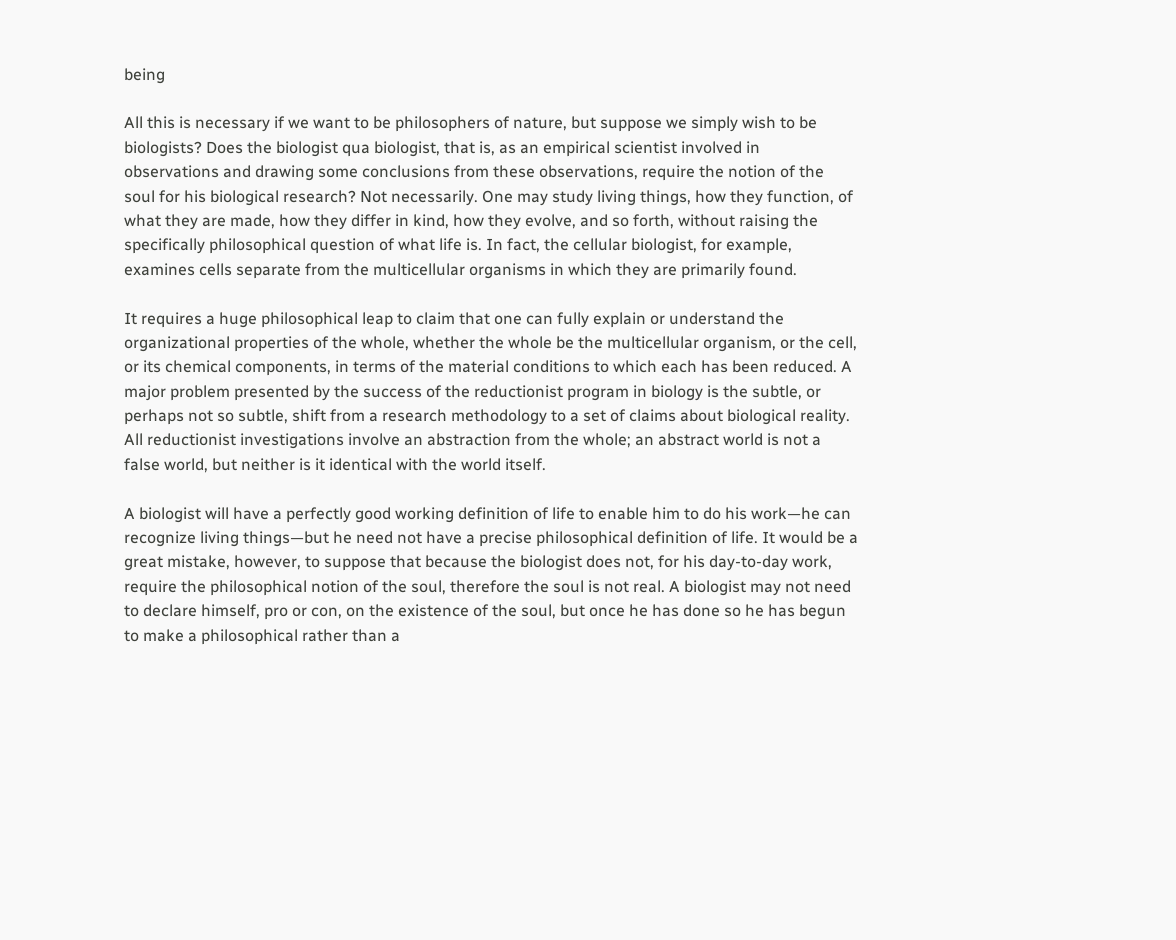being

All this is necessary if we want to be philosophers of nature, but suppose we simply wish to be biologists? Does the biologist qua biologist, that is, as an empirical scientist involved in observations and drawing some conclusions from these observations, require the notion of the soul for his biological research? Not necessarily. One may study living things, how they function, of what they are made, how they differ in kind, how they evolve, and so forth, without raising the specifically philosophical question of what life is. In fact, the cellular biologist, for example, examines cells separate from the multicellular organisms in which they are primarily found.

It requires a huge philosophical leap to claim that one can fully explain or understand the organizational properties of the whole, whether the whole be the multicellular organism, or the cell, or its chemical components, in terms of the material conditions to which each has been reduced. A major problem presented by the success of the reductionist program in biology is the subtle, or perhaps not so subtle, shift from a research methodology to a set of claims about biological reality. All reductionist investigations involve an abstraction from the whole; an abstract world is not a false world, but neither is it identical with the world itself.

A biologist will have a perfectly good working definition of life to enable him to do his work—he can recognize living things—but he need not have a precise philosophical definition of life. It would be a great mistake, however, to suppose that because the biologist does not, for his day-to-day work, require the philosophical notion of the soul, therefore the soul is not real. A biologist may not need to declare himself, pro or con, on the existence of the soul, but once he has done so he has begun to make a philosophical rather than a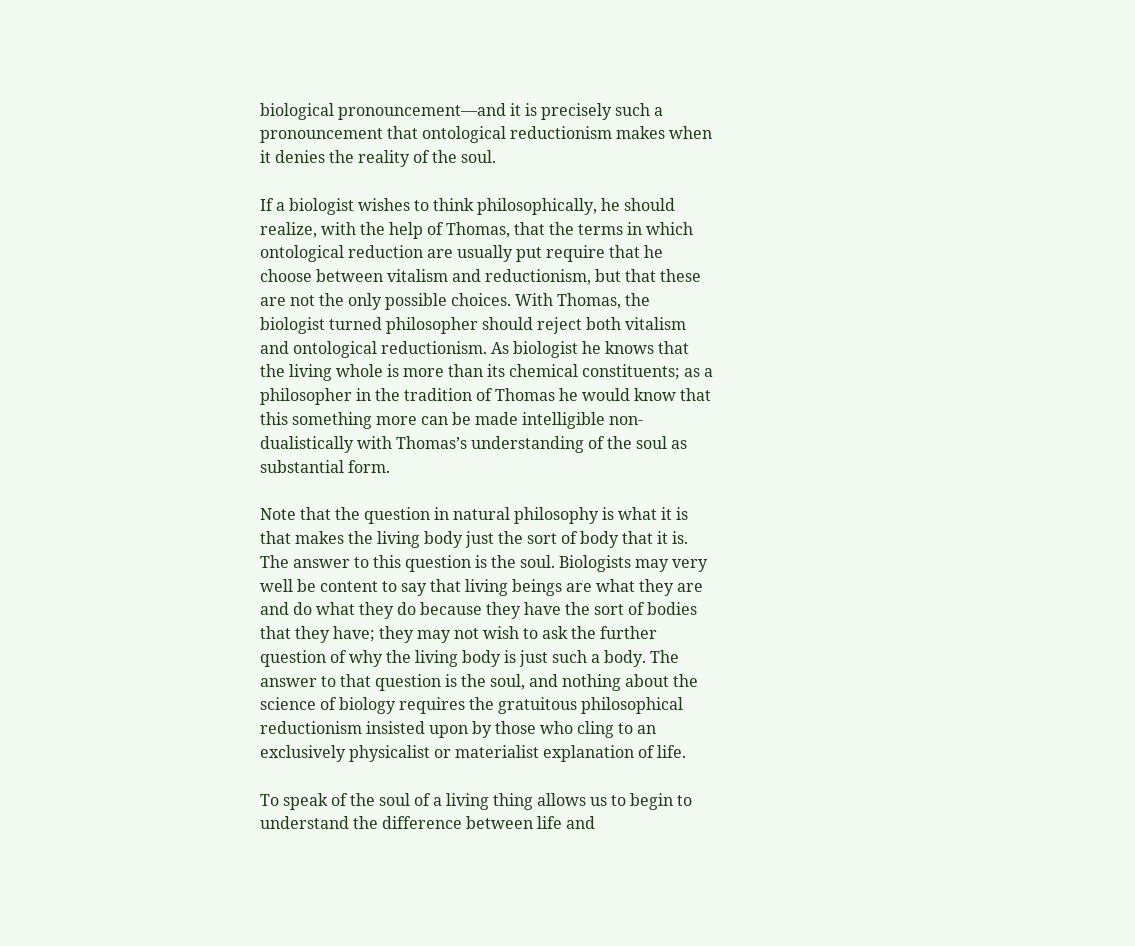biological pronouncement—and it is precisely such a pronouncement that ontological reductionism makes when it denies the reality of the soul.

If a biologist wishes to think philosophically, he should realize, with the help of Thomas, that the terms in which ontological reduction are usually put require that he choose between vitalism and reductionism, but that these are not the only possible choices. With Thomas, the biologist turned philosopher should reject both vitalism and ontological reductionism. As biologist he knows that the living whole is more than its chemical constituents; as a philosopher in the tradition of Thomas he would know that this something more can be made intelligible non-dualistically with Thomas’s understanding of the soul as substantial form.

Note that the question in natural philosophy is what it is that makes the living body just the sort of body that it is. The answer to this question is the soul. Biologists may very well be content to say that living beings are what they are and do what they do because they have the sort of bodies that they have; they may not wish to ask the further question of why the living body is just such a body. The answer to that question is the soul, and nothing about the science of biology requires the gratuitous philosophical reductionism insisted upon by those who cling to an exclusively physicalist or materialist explanation of life.

To speak of the soul of a living thing allows us to begin to understand the difference between life and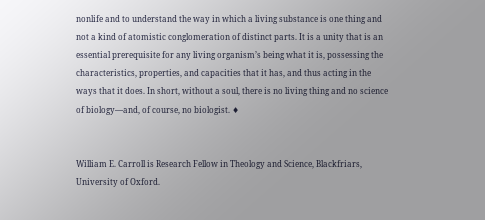nonlife and to understand the way in which a living substance is one thing and not a kind of atomistic conglomeration of distinct parts. It is a unity that is an essential prerequisite for any living organism’s being what it is, possessing the characteristics, properties, and capacities that it has, and thus acting in the ways that it does. In short, without a soul, there is no living thing and no science of biology—and, of course, no biologist. ♦


William E. Carroll is Research Fellow in Theology and Science, Blackfriars, University of Oxford.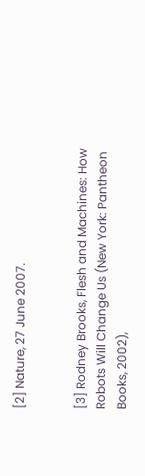[2] Nature, 27 June 2007.


[3] Rodney Brooks, Flesh and Machines: How Robots Will Change Us (New York: Pantheon Books, 2002),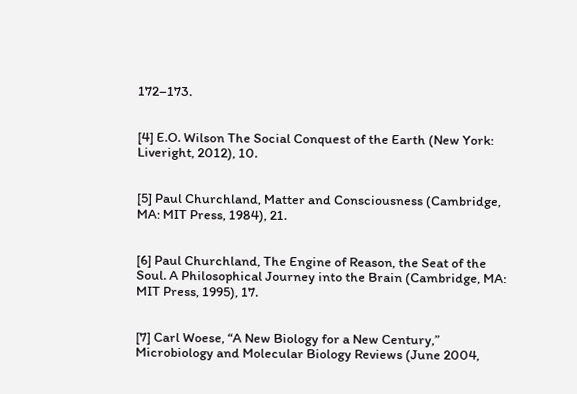172–173.


[4] E.O. Wilson The Social Conquest of the Earth (New York: Liveright, 2012), 10.


[5] Paul Churchland, Matter and Consciousness (Cambridge, MA: MIT Press, 1984), 21.


[6] Paul Churchland, The Engine of Reason, the Seat of the Soul. A Philosophical Journey into the Brain (Cambridge, MA: MIT Press, 1995), 17.


[7] Carl Woese, “A New Biology for a New Century,” Microbiology and Molecular Biology Reviews (June 2004,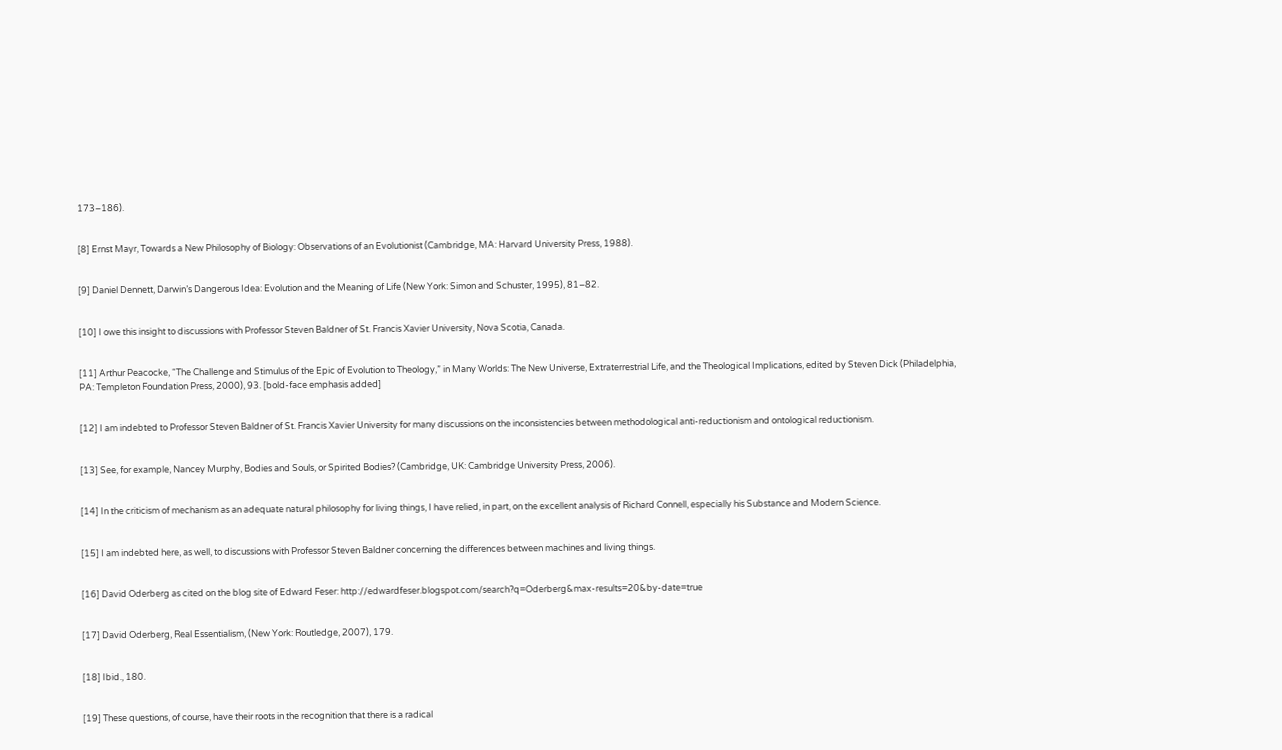173–186).


[8] Ernst Mayr, Towards a New Philosophy of Biology: Observations of an Evolutionist (Cambridge, MA: Harvard University Press, 1988).


[9] Daniel Dennett, Darwin’s Dangerous Idea: Evolution and the Meaning of Life (New York: Simon and Schuster, 1995), 81–82.


[10] I owe this insight to discussions with Professor Steven Baldner of St. Francis Xavier University, Nova Scotia, Canada.


[11] Arthur Peacocke, “The Challenge and Stimulus of the Epic of Evolution to Theology,” in Many Worlds: The New Universe, Extraterrestrial Life, and the Theological Implications, edited by Steven Dick (Philadelphia, PA: Templeton Foundation Press, 2000), 93. [bold-face emphasis added]


[12] I am indebted to Professor Steven Baldner of St. Francis Xavier University for many discussions on the inconsistencies between methodological anti-reductionism and ontological reductionism.


[13] See, for example, Nancey Murphy, Bodies and Souls, or Spirited Bodies? (Cambridge, UK: Cambridge University Press, 2006).


[14] In the criticism of mechanism as an adequate natural philosophy for living things, I have relied, in part, on the excellent analysis of Richard Connell, especially his Substance and Modern Science.


[15] I am indebted here, as well, to discussions with Professor Steven Baldner concerning the differences between machines and living things.


[16] David Oderberg as cited on the blog site of Edward Feser: http://edwardfeser.blogspot.com/search?q=Oderberg&max-results=20&by-date=true


[17] David Oderberg, Real Essentialism, (New York: Routledge, 2007), 179.


[18] Ibid., 180.


[19] These questions, of course, have their roots in the recognition that there is a radical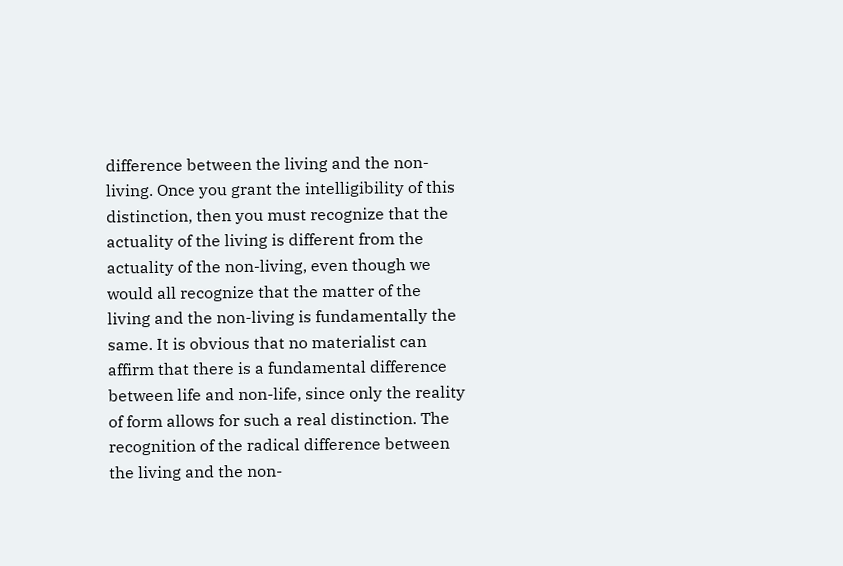difference between the living and the non-living. Once you grant the intelligibility of this distinction, then you must recognize that the actuality of the living is different from the actuality of the non-living, even though we would all recognize that the matter of the living and the non-living is fundamentally the same. It is obvious that no materialist can affirm that there is a fundamental difference between life and non-life, since only the reality of form allows for such a real distinction. The recognition of the radical difference between the living and the non-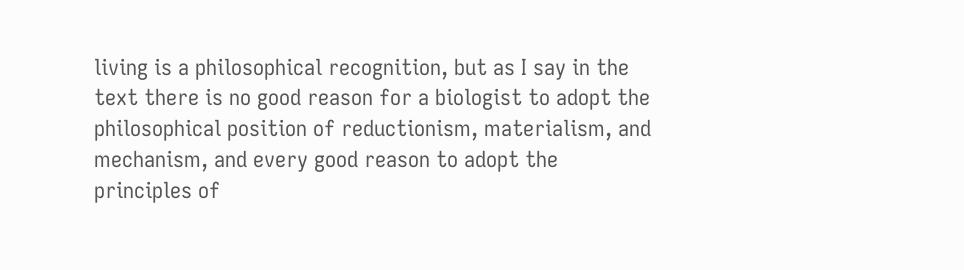living is a philosophical recognition, but as I say in the text there is no good reason for a biologist to adopt the philosophical position of reductionism, materialism, and mechanism, and every good reason to adopt the principles of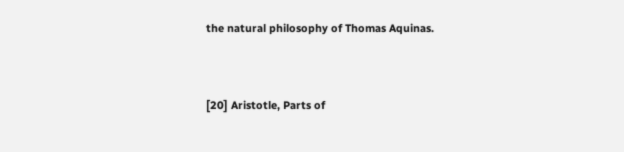the natural philosophy of Thomas Aquinas.


[20] Aristotle, Parts of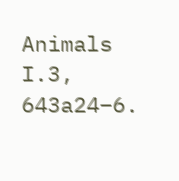Animals I.3, 643a24–6.